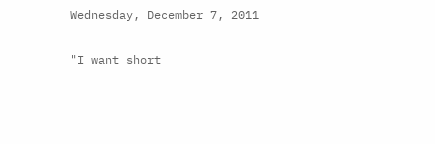Wednesday, December 7, 2011

"I want short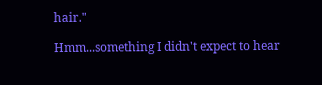hair."

Hmm...something I didn't expect to hear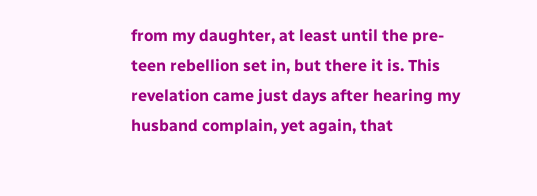from my daughter, at least until the pre-teen rebellion set in, but there it is. This revelation came just days after hearing my husband complain, yet again, that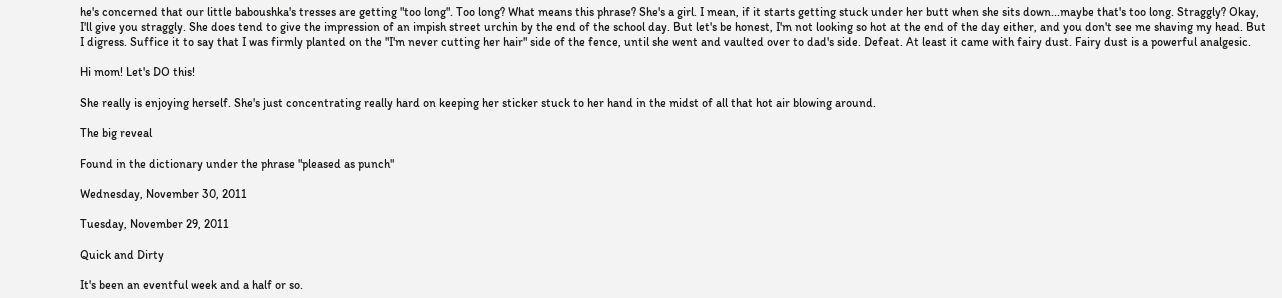he's concerned that our little baboushka's tresses are getting "too long". Too long? What means this phrase? She's a girl. I mean, if it starts getting stuck under her butt when she sits down...maybe that's too long. Straggly? Okay, I'll give you straggly. She does tend to give the impression of an impish street urchin by the end of the school day. But let's be honest, I'm not looking so hot at the end of the day either, and you don't see me shaving my head. But I digress. Suffice it to say that I was firmly planted on the "I'm never cutting her hair" side of the fence, until she went and vaulted over to dad's side. Defeat. At least it came with fairy dust. Fairy dust is a powerful analgesic.

Hi mom! Let's DO this!

She really is enjoying herself. She's just concentrating really hard on keeping her sticker stuck to her hand in the midst of all that hot air blowing around.

The big reveal

Found in the dictionary under the phrase "pleased as punch"

Wednesday, November 30, 2011

Tuesday, November 29, 2011

Quick and Dirty

It's been an eventful week and a half or so.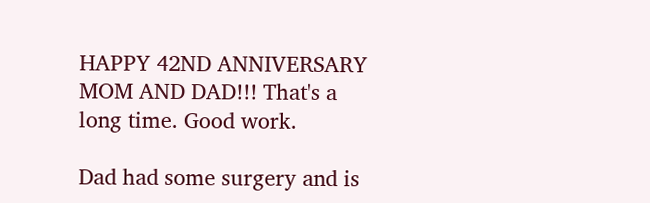HAPPY 42ND ANNIVERSARY MOM AND DAD!!! That's a long time. Good work.

Dad had some surgery and is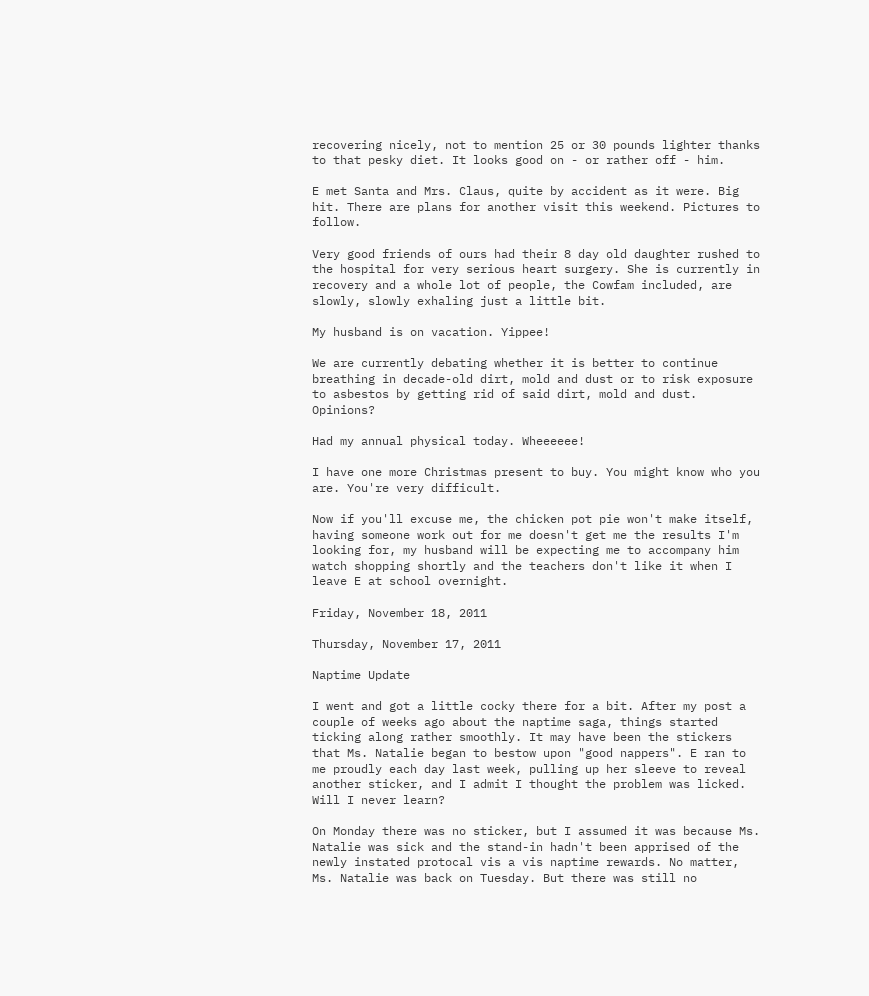recovering nicely, not to mention 25 or 30 pounds lighter thanks to that pesky diet. It looks good on - or rather off - him.

E met Santa and Mrs. Claus, quite by accident as it were. Big hit. There are plans for another visit this weekend. Pictures to follow.

Very good friends of ours had their 8 day old daughter rushed to the hospital for very serious heart surgery. She is currently in recovery and a whole lot of people, the Cowfam included, are slowly, slowly exhaling just a little bit.

My husband is on vacation. Yippee!

We are currently debating whether it is better to continue breathing in decade-old dirt, mold and dust or to risk exposure to asbestos by getting rid of said dirt, mold and dust. Opinions?

Had my annual physical today. Wheeeeee!

I have one more Christmas present to buy. You might know who you are. You're very difficult.

Now if you'll excuse me, the chicken pot pie won't make itself, having someone work out for me doesn't get me the results I'm looking for, my husband will be expecting me to accompany him watch shopping shortly and the teachers don't like it when I leave E at school overnight.

Friday, November 18, 2011

Thursday, November 17, 2011

Naptime Update

I went and got a little cocky there for a bit. After my post a couple of weeks ago about the naptime saga, things started ticking along rather smoothly. It may have been the stickers that Ms. Natalie began to bestow upon "good nappers". E ran to me proudly each day last week, pulling up her sleeve to reveal another sticker, and I admit I thought the problem was licked. Will I never learn?

On Monday there was no sticker, but I assumed it was because Ms. Natalie was sick and the stand-in hadn't been apprised of the newly instated protocal vis a vis naptime rewards. No matter, Ms. Natalie was back on Tuesday. But there was still no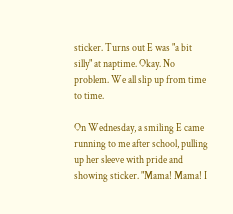sticker. Turns out E was "a bit silly" at naptime. Okay. No problem. We all slip up from time to time.

On Wednesday, a smiling E came running to me after school, pulling up her sleeve with pride and showing sticker. "Mama! Mama! I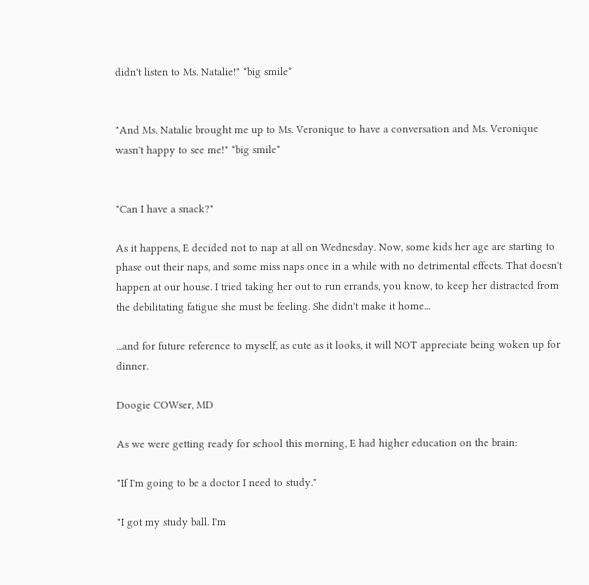didn't listen to Ms. Natalie!" *big smile*


"And Ms. Natalie brought me up to Ms. Veronique to have a conversation and Ms. Veronique wasn't happy to see me!" *big smile*


"Can I have a snack?"

As it happens, E decided not to nap at all on Wednesday. Now, some kids her age are starting to phase out their naps, and some miss naps once in a while with no detrimental effects. That doesn't happen at our house. I tried taking her out to run errands, you know, to keep her distracted from the debilitating fatigue she must be feeling. She didn't make it home...

...and for future reference to myself, as cute as it looks, it will NOT appreciate being woken up for dinner.

Doogie COWser, MD

As we were getting ready for school this morning, E had higher education on the brain:

"If I'm going to be a doctor I need to study."

"I got my study ball. I'm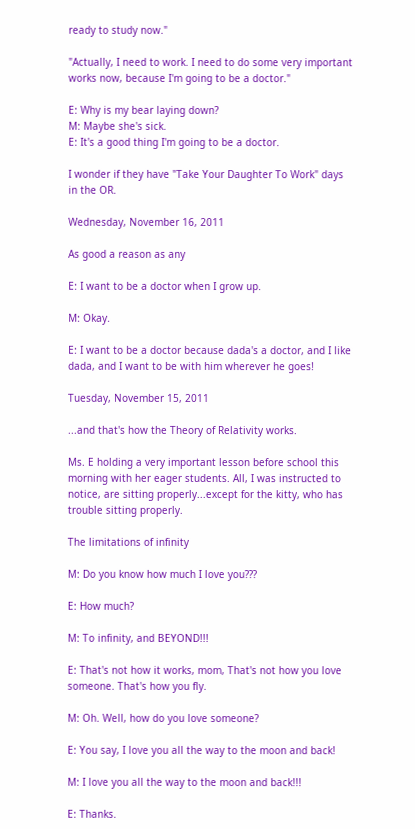ready to study now."

"Actually, I need to work. I need to do some very important works now, because I'm going to be a doctor."

E: Why is my bear laying down?
M: Maybe she's sick.
E: It's a good thing I'm going to be a doctor.

I wonder if they have "Take Your Daughter To Work" days in the OR.

Wednesday, November 16, 2011

As good a reason as any

E: I want to be a doctor when I grow up.

M: Okay.

E: I want to be a doctor because dada's a doctor, and I like dada, and I want to be with him wherever he goes!

Tuesday, November 15, 2011

...and that's how the Theory of Relativity works.

Ms. E holding a very important lesson before school this morning with her eager students. All, I was instructed to notice, are sitting properly...except for the kitty, who has trouble sitting properly.

The limitations of infinity

M: Do you know how much I love you???

E: How much?

M: To infinity, and BEYOND!!!

E: That's not how it works, mom, That's not how you love someone. That's how you fly.

M: Oh. Well, how do you love someone?

E: You say, I love you all the way to the moon and back!

M: I love you all the way to the moon and back!!!

E: Thanks.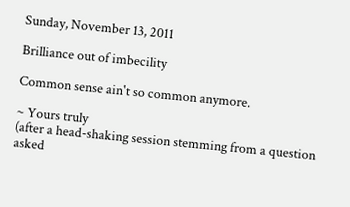Sunday, November 13, 2011

Brilliance out of imbecility

Common sense ain't so common anymore.

~ Yours truly
(after a head-shaking session stemming from a question asked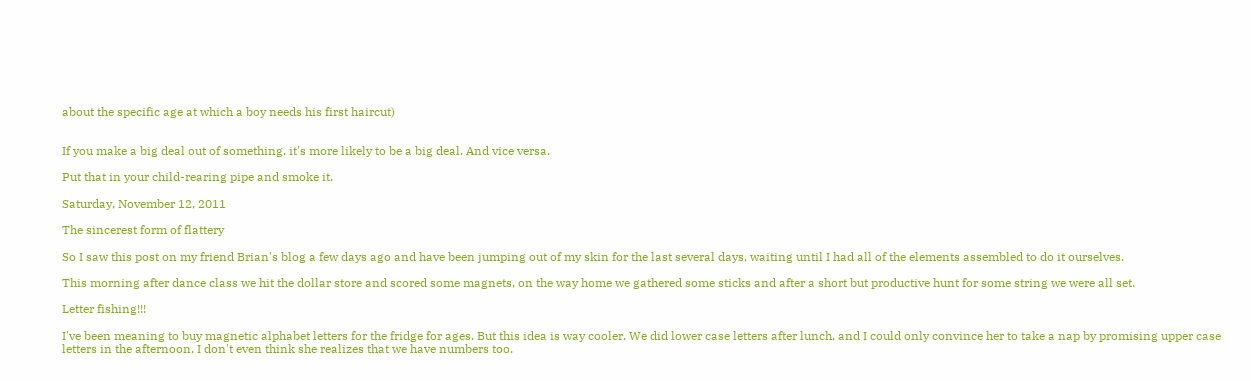about the specific age at which a boy needs his first haircut)


If you make a big deal out of something, it's more likely to be a big deal. And vice versa.

Put that in your child-rearing pipe and smoke it.

Saturday, November 12, 2011

The sincerest form of flattery

So I saw this post on my friend Brian's blog a few days ago and have been jumping out of my skin for the last several days, waiting until I had all of the elements assembled to do it ourselves.

This morning after dance class we hit the dollar store and scored some magnets, on the way home we gathered some sticks and after a short but productive hunt for some string we were all set.

Letter fishing!!!

I've been meaning to buy magnetic alphabet letters for the fridge for ages. But this idea is way cooler. We did lower case letters after lunch, and I could only convince her to take a nap by promising upper case letters in the afternoon. I don't even think she realizes that we have numbers too.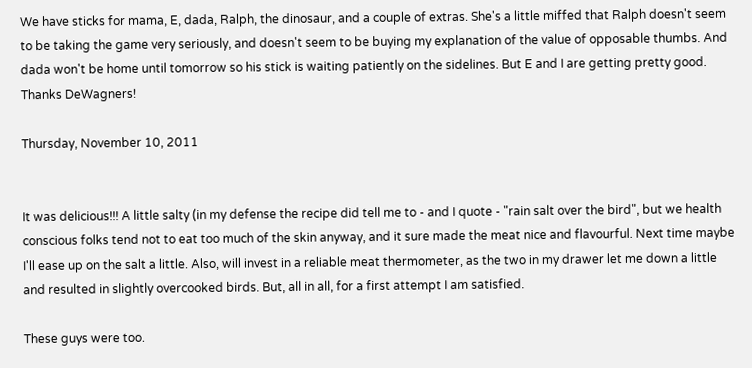We have sticks for mama, E, dada, Ralph, the dinosaur, and a couple of extras. She's a little miffed that Ralph doesn't seem to be taking the game very seriously, and doesn't seem to be buying my explanation of the value of opposable thumbs. And dada won't be home until tomorrow so his stick is waiting patiently on the sidelines. But E and I are getting pretty good. Thanks DeWagners!

Thursday, November 10, 2011


It was delicious!!! A little salty (in my defense the recipe did tell me to - and I quote - "rain salt over the bird", but we health conscious folks tend not to eat too much of the skin anyway, and it sure made the meat nice and flavourful. Next time maybe I'll ease up on the salt a little. Also, will invest in a reliable meat thermometer, as the two in my drawer let me down a little and resulted in slightly overcooked birds. But, all in all, for a first attempt I am satisfied.

These guys were too.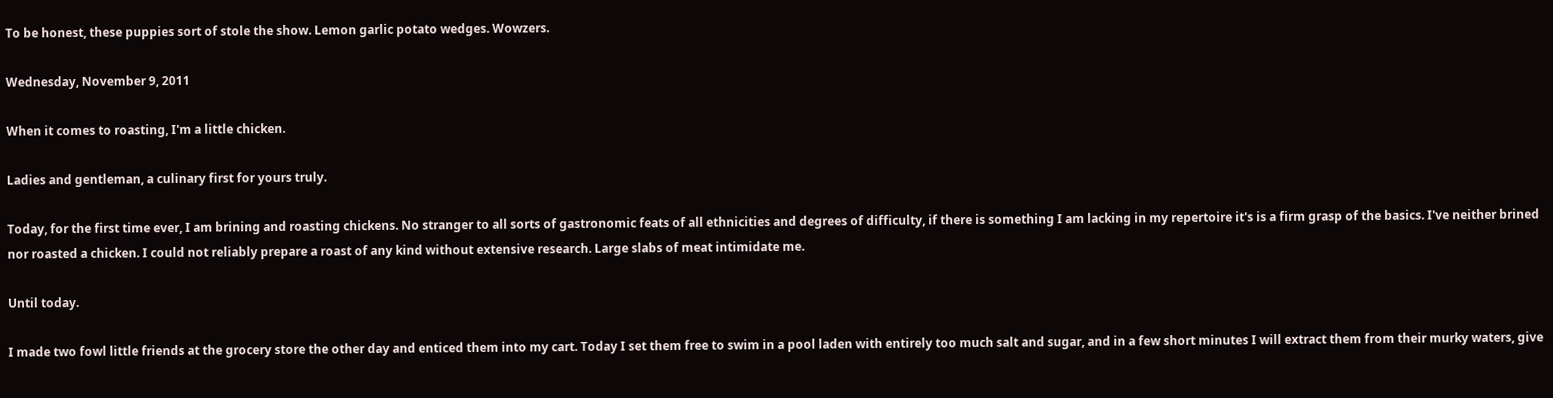To be honest, these puppies sort of stole the show. Lemon garlic potato wedges. Wowzers.

Wednesday, November 9, 2011

When it comes to roasting, I'm a little chicken.

Ladies and gentleman, a culinary first for yours truly.

Today, for the first time ever, I am brining and roasting chickens. No stranger to all sorts of gastronomic feats of all ethnicities and degrees of difficulty, if there is something I am lacking in my repertoire it's is a firm grasp of the basics. I've neither brined nor roasted a chicken. I could not reliably prepare a roast of any kind without extensive research. Large slabs of meat intimidate me.

Until today.

I made two fowl little friends at the grocery store the other day and enticed them into my cart. Today I set them free to swim in a pool laden with entirely too much salt and sugar, and in a few short minutes I will extract them from their murky waters, give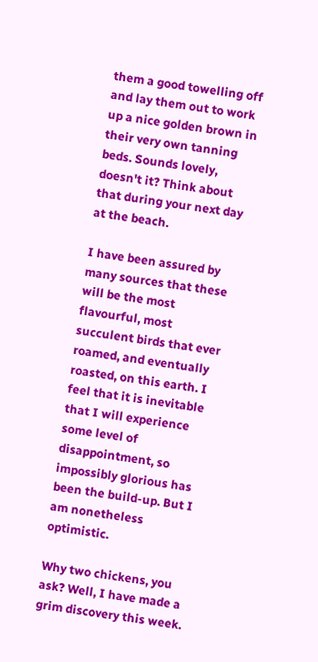them a good towelling off and lay them out to work up a nice golden brown in their very own tanning beds. Sounds lovely, doesn't it? Think about that during your next day at the beach.

I have been assured by many sources that these will be the most flavourful, most succulent birds that ever roamed, and eventually roasted, on this earth. I feel that it is inevitable that I will experience some level of disappointment, so impossibly glorious has been the build-up. But I am nonetheless optimistic.

Why two chickens, you ask? Well, I have made a grim discovery this week.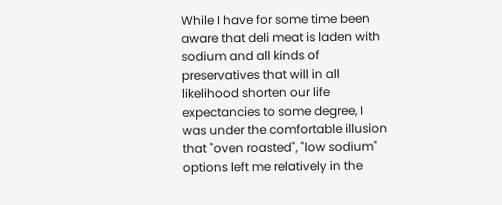While I have for some time been aware that deli meat is laden with sodium and all kinds of preservatives that will in all likelihood shorten our life expectancies to some degree, I was under the comfortable illusion that "oven roasted", "low sodium" options left me relatively in the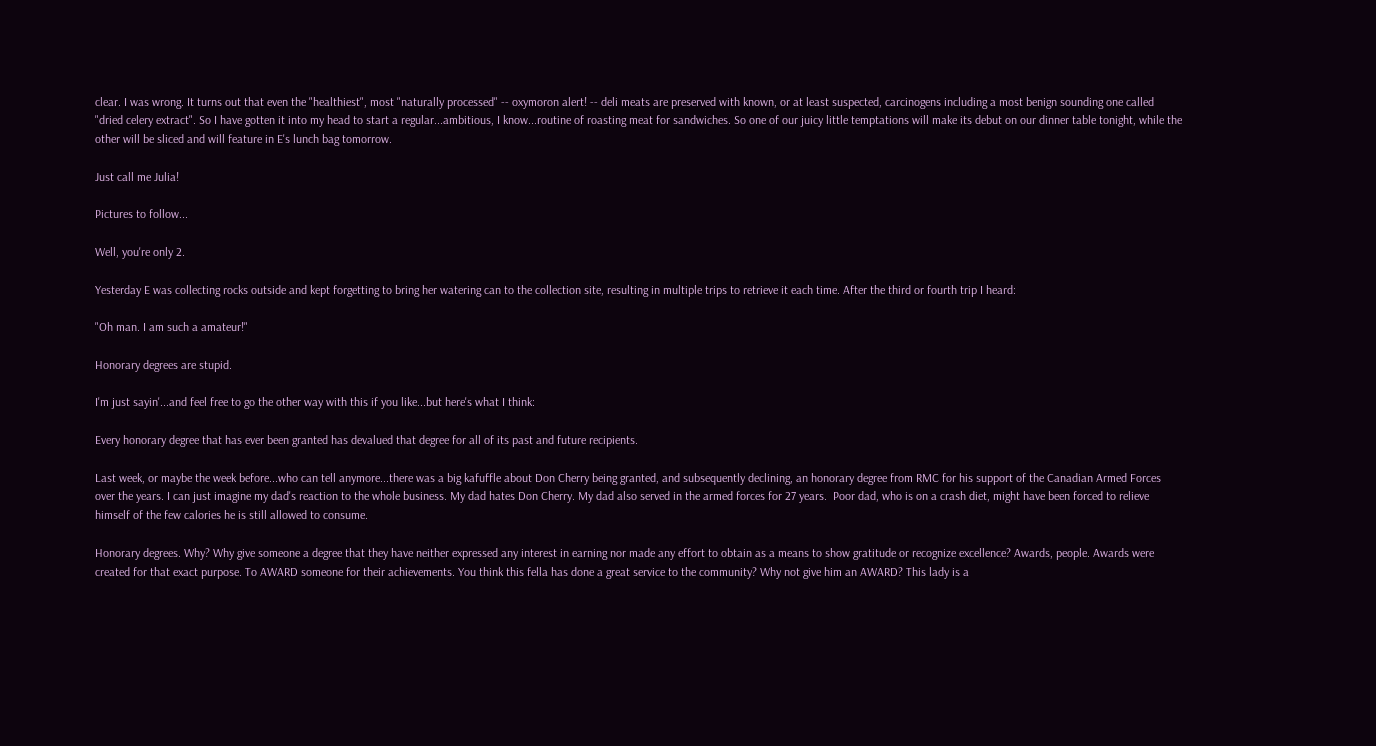clear. I was wrong. It turns out that even the "healthiest", most "naturally processed" -- oxymoron alert! -- deli meats are preserved with known, or at least suspected, carcinogens including a most benign sounding one called "dried celery extract". So I have gotten it into my head to start a regular...ambitious, I know...routine of roasting meat for sandwiches. So one of our juicy little temptations will make its debut on our dinner table tonight, while the other will be sliced and will feature in E's lunch bag tomorrow.

Just call me Julia!

Pictures to follow...

Well, you're only 2.

Yesterday E was collecting rocks outside and kept forgetting to bring her watering can to the collection site, resulting in multiple trips to retrieve it each time. After the third or fourth trip I heard:

"Oh man. I am such a amateur!"

Honorary degrees are stupid.

I'm just sayin'...and feel free to go the other way with this if you like...but here's what I think:

Every honorary degree that has ever been granted has devalued that degree for all of its past and future recipients.

Last week, or maybe the week before...who can tell anymore...there was a big kafuffle about Don Cherry being granted, and subsequently declining, an honorary degree from RMC for his support of the Canadian Armed Forces over the years. I can just imagine my dad's reaction to the whole business. My dad hates Don Cherry. My dad also served in the armed forces for 27 years.  Poor dad, who is on a crash diet, might have been forced to relieve himself of the few calories he is still allowed to consume.

Honorary degrees. Why? Why give someone a degree that they have neither expressed any interest in earning nor made any effort to obtain as a means to show gratitude or recognize excellence? Awards, people. Awards were created for that exact purpose. To AWARD someone for their achievements. You think this fella has done a great service to the community? Why not give him an AWARD? This lady is a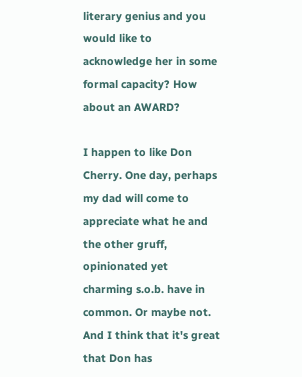literary genius and you would like to acknowledge her in some formal capacity? How about an AWARD?

I happen to like Don Cherry. One day, perhaps my dad will come to appreciate what he and the other gruff, opinionated yet charming s.o.b. have in common. Or maybe not. And I think that it's great that Don has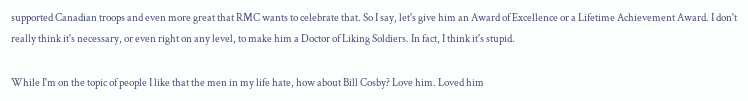supported Canadian troops and even more great that RMC wants to celebrate that. So I say, let's give him an Award of Excellence or a Lifetime Achievement Award. I don't really think it's necessary, or even right on any level, to make him a Doctor of Liking Soldiers. In fact, I think it's stupid.

While I'm on the topic of people I like that the men in my life hate, how about Bill Cosby? Love him. Loved him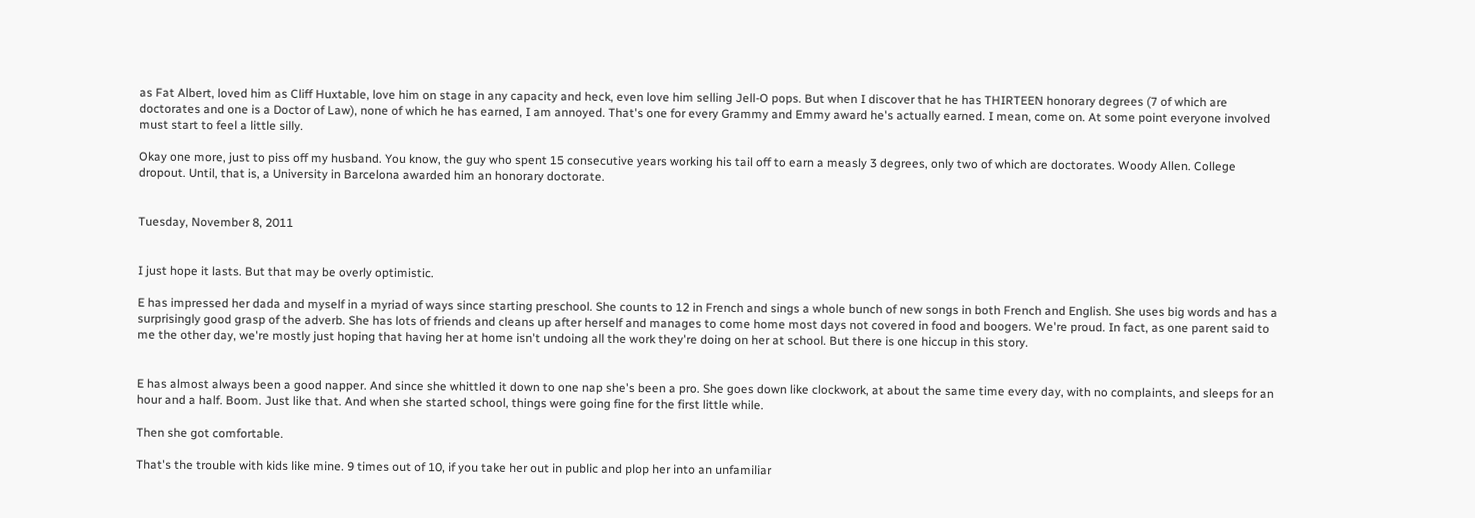as Fat Albert, loved him as Cliff Huxtable, love him on stage in any capacity and heck, even love him selling Jell-O pops. But when I discover that he has THIRTEEN honorary degrees (7 of which are doctorates and one is a Doctor of Law), none of which he has earned, I am annoyed. That's one for every Grammy and Emmy award he's actually earned. I mean, come on. At some point everyone involved must start to feel a little silly.

Okay one more, just to piss off my husband. You know, the guy who spent 15 consecutive years working his tail off to earn a measly 3 degrees, only two of which are doctorates. Woody Allen. College dropout. Until, that is, a University in Barcelona awarded him an honorary doctorate.


Tuesday, November 8, 2011


I just hope it lasts. But that may be overly optimistic.

E has impressed her dada and myself in a myriad of ways since starting preschool. She counts to 12 in French and sings a whole bunch of new songs in both French and English. She uses big words and has a surprisingly good grasp of the adverb. She has lots of friends and cleans up after herself and manages to come home most days not covered in food and boogers. We're proud. In fact, as one parent said to me the other day, we're mostly just hoping that having her at home isn't undoing all the work they're doing on her at school. But there is one hiccup in this story.


E has almost always been a good napper. And since she whittled it down to one nap she's been a pro. She goes down like clockwork, at about the same time every day, with no complaints, and sleeps for an hour and a half. Boom. Just like that. And when she started school, things were going fine for the first little while.

Then she got comfortable.

That's the trouble with kids like mine. 9 times out of 10, if you take her out in public and plop her into an unfamiliar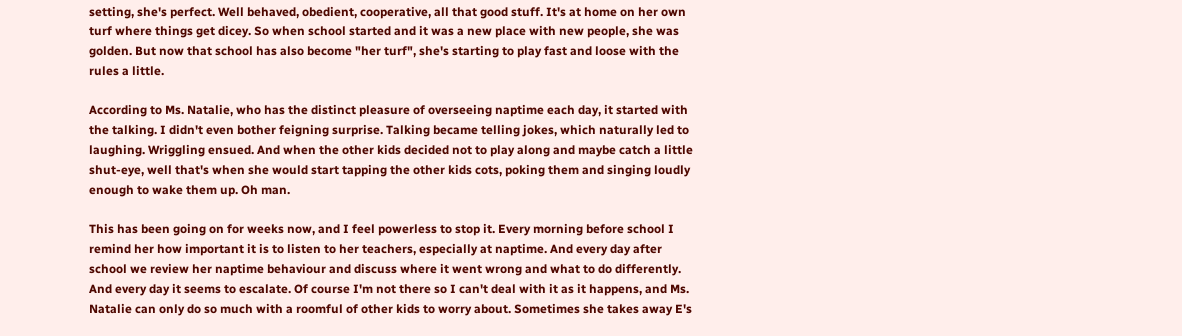setting, she's perfect. Well behaved, obedient, cooperative, all that good stuff. It's at home on her own turf where things get dicey. So when school started and it was a new place with new people, she was golden. But now that school has also become "her turf", she's starting to play fast and loose with the rules a little.

According to Ms. Natalie, who has the distinct pleasure of overseeing naptime each day, it started with the talking. I didn't even bother feigning surprise. Talking became telling jokes, which naturally led to laughing. Wriggling ensued. And when the other kids decided not to play along and maybe catch a little shut-eye, well that's when she would start tapping the other kids cots, poking them and singing loudly enough to wake them up. Oh man.

This has been going on for weeks now, and I feel powerless to stop it. Every morning before school I remind her how important it is to listen to her teachers, especially at naptime. And every day after school we review her naptime behaviour and discuss where it went wrong and what to do differently. And every day it seems to escalate. Of course I'm not there so I can't deal with it as it happens, and Ms. Natalie can only do so much with a roomful of other kids to worry about. Sometimes she takes away E's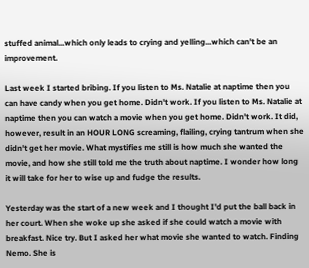stuffed animal...which only leads to crying and yelling...which can't be an improvement.

Last week I started bribing. If you listen to Ms. Natalie at naptime then you can have candy when you get home. Didn't work. If you listen to Ms. Natalie at naptime then you can watch a movie when you get home. Didn't work. It did, however, result in an HOUR LONG screaming, flailing, crying tantrum when she didn't get her movie. What mystifies me still is how much she wanted the movie, and how she still told me the truth about naptime. I wonder how long it will take for her to wise up and fudge the results.

Yesterday was the start of a new week and I thought I'd put the ball back in her court. When she woke up she asked if she could watch a movie with breakfast. Nice try. But I asked her what movie she wanted to watch. Finding Nemo. She is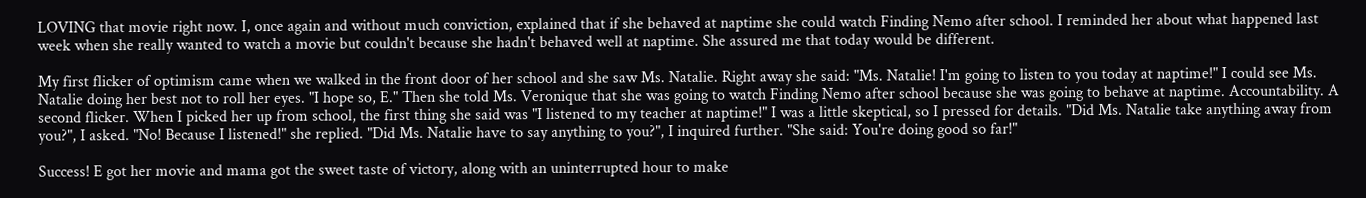LOVING that movie right now. I, once again and without much conviction, explained that if she behaved at naptime she could watch Finding Nemo after school. I reminded her about what happened last week when she really wanted to watch a movie but couldn't because she hadn't behaved well at naptime. She assured me that today would be different.

My first flicker of optimism came when we walked in the front door of her school and she saw Ms. Natalie. Right away she said: "Ms. Natalie! I'm going to listen to you today at naptime!" I could see Ms. Natalie doing her best not to roll her eyes. "I hope so, E." Then she told Ms. Veronique that she was going to watch Finding Nemo after school because she was going to behave at naptime. Accountability. A second flicker. When I picked her up from school, the first thing she said was "I listened to my teacher at naptime!" I was a little skeptical, so I pressed for details. "Did Ms. Natalie take anything away from you?", I asked. "No! Because I listened!" she replied. "Did Ms. Natalie have to say anything to you?", I inquired further. "She said: You're doing good so far!"

Success! E got her movie and mama got the sweet taste of victory, along with an uninterrupted hour to make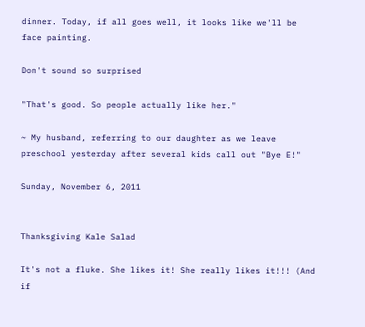dinner. Today, if all goes well, it looks like we'll be face painting.

Don't sound so surprised

"That's good. So people actually like her."

~ My husband, referring to our daughter as we leave preschool yesterday after several kids call out "Bye E!"

Sunday, November 6, 2011


Thanksgiving Kale Salad

It's not a fluke. She likes it! She really likes it!!! (And if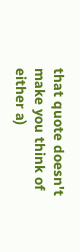that quote doesn't make you think of either a)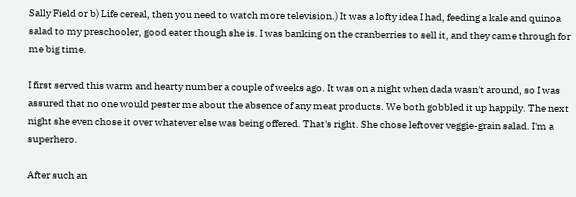Sally Field or b) Life cereal, then you need to watch more television.) It was a lofty idea I had, feeding a kale and quinoa salad to my preschooler, good eater though she is. I was banking on the cranberries to sell it, and they came through for me big time.

I first served this warm and hearty number a couple of weeks ago. It was on a night when dada wasn't around, so I was assured that no one would pester me about the absence of any meat products. We both gobbled it up happily. The next night she even chose it over whatever else was being offered. That's right. She chose leftover veggie-grain salad. I'm a superhero.

After such an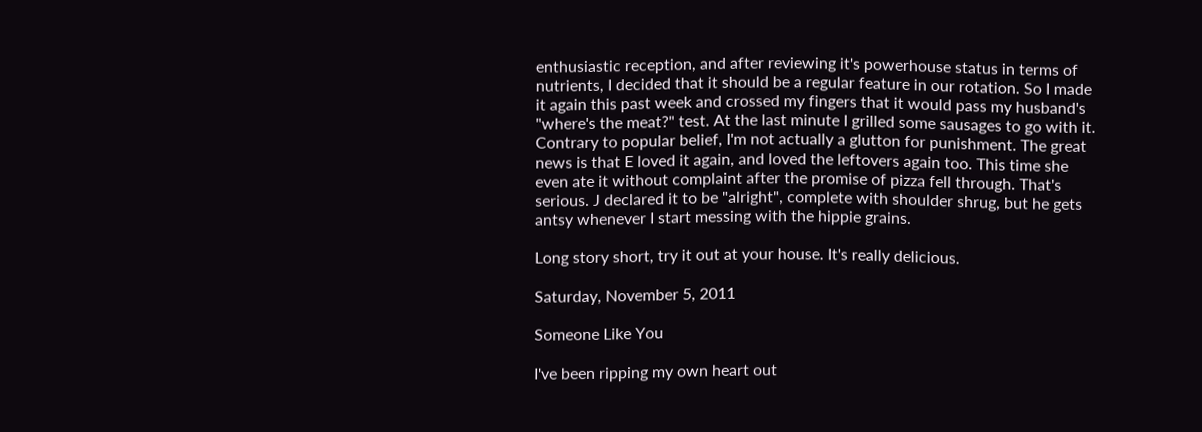enthusiastic reception, and after reviewing it's powerhouse status in terms of nutrients, I decided that it should be a regular feature in our rotation. So I made it again this past week and crossed my fingers that it would pass my husband's "where's the meat?" test. At the last minute I grilled some sausages to go with it. Contrary to popular belief, I'm not actually a glutton for punishment. The great news is that E loved it again, and loved the leftovers again too. This time she even ate it without complaint after the promise of pizza fell through. That's serious. J declared it to be "alright", complete with shoulder shrug, but he gets antsy whenever I start messing with the hippie grains.

Long story short, try it out at your house. It's really delicious.

Saturday, November 5, 2011

Someone Like You

I've been ripping my own heart out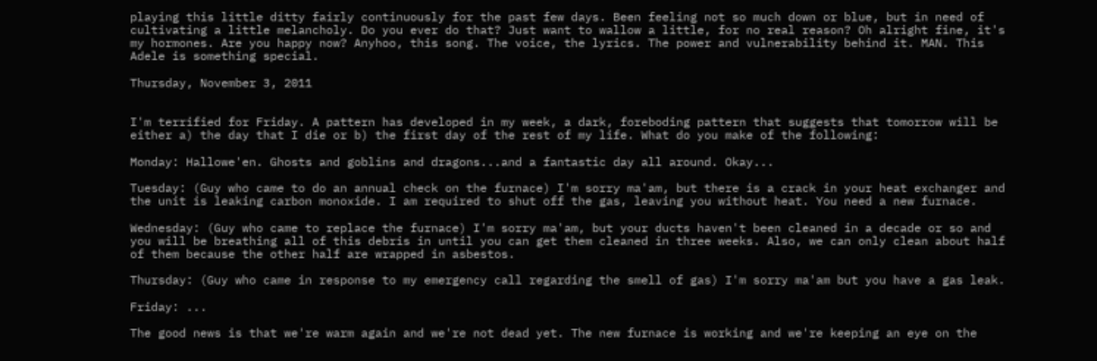playing this little ditty fairly continuously for the past few days. Been feeling not so much down or blue, but in need of cultivating a little melancholy. Do you ever do that? Just want to wallow a little, for no real reason? Oh alright fine, it's my hormones. Are you happy now? Anyhoo, this song. The voice, the lyrics. The power and vulnerability behind it. MAN. This Adele is something special.

Thursday, November 3, 2011


I'm terrified for Friday. A pattern has developed in my week, a dark, foreboding pattern that suggests that tomorrow will be either a) the day that I die or b) the first day of the rest of my life. What do you make of the following:

Monday: Hallowe'en. Ghosts and goblins and dragons...and a fantastic day all around. Okay...

Tuesday: (Guy who came to do an annual check on the furnace) I'm sorry ma'am, but there is a crack in your heat exchanger and the unit is leaking carbon monoxide. I am required to shut off the gas, leaving you without heat. You need a new furnace.

Wednesday: (Guy who came to replace the furnace) I'm sorry ma'am, but your ducts haven't been cleaned in a decade or so and you will be breathing all of this debris in until you can get them cleaned in three weeks. Also, we can only clean about half of them because the other half are wrapped in asbestos.

Thursday: (Guy who came in response to my emergency call regarding the smell of gas) I'm sorry ma'am but you have a gas leak.

Friday: ...

The good news is that we're warm again and we're not dead yet. The new furnace is working and we're keeping an eye on the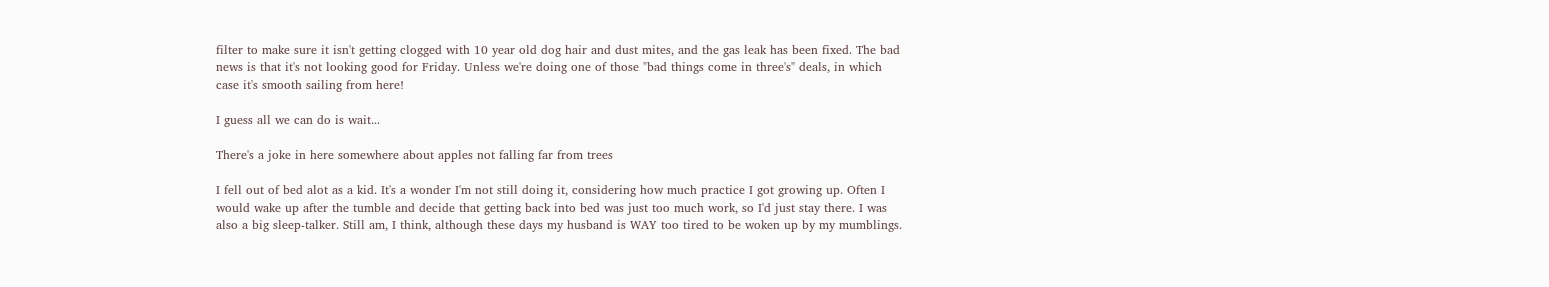filter to make sure it isn't getting clogged with 10 year old dog hair and dust mites, and the gas leak has been fixed. The bad news is that it's not looking good for Friday. Unless we're doing one of those "bad things come in three's" deals, in which case it's smooth sailing from here!

I guess all we can do is wait...

There's a joke in here somewhere about apples not falling far from trees

I fell out of bed alot as a kid. It's a wonder I'm not still doing it, considering how much practice I got growing up. Often I would wake up after the tumble and decide that getting back into bed was just too much work, so I'd just stay there. I was also a big sleep-talker. Still am, I think, although these days my husband is WAY too tired to be woken up by my mumblings.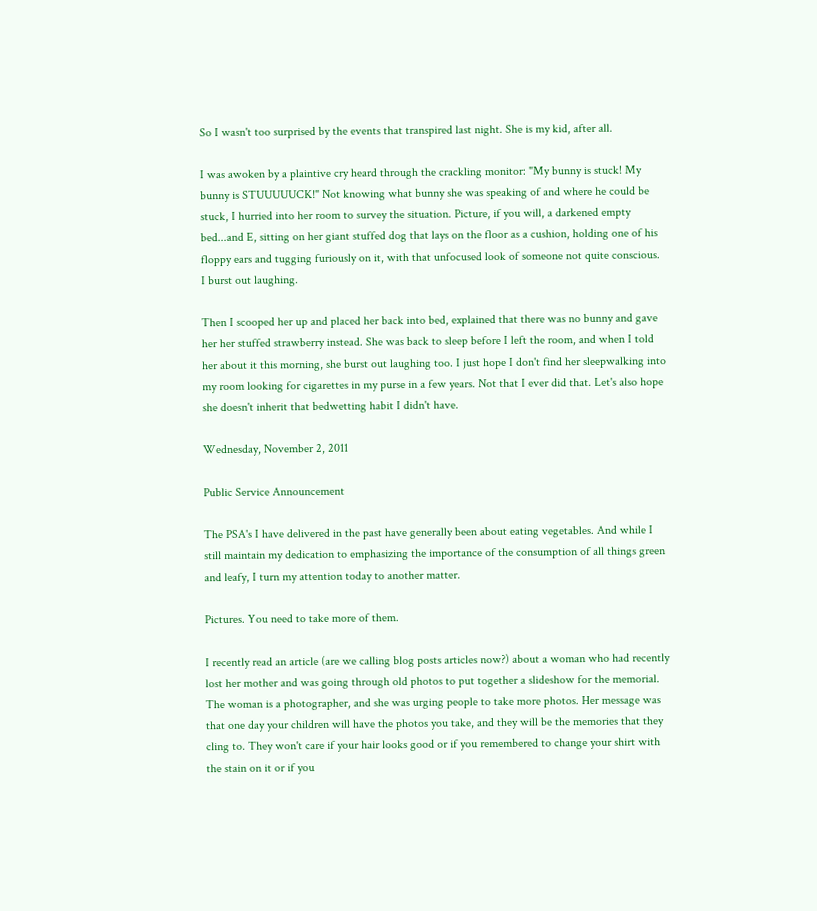So I wasn't too surprised by the events that transpired last night. She is my kid, after all.

I was awoken by a plaintive cry heard through the crackling monitor: "My bunny is stuck! My bunny is STUUUUUCK!" Not knowing what bunny she was speaking of and where he could be stuck, I hurried into her room to survey the situation. Picture, if you will, a darkened empty bed...and E, sitting on her giant stuffed dog that lays on the floor as a cushion, holding one of his floppy ears and tugging furiously on it, with that unfocused look of someone not quite conscious. I burst out laughing.

Then I scooped her up and placed her back into bed, explained that there was no bunny and gave her her stuffed strawberry instead. She was back to sleep before I left the room, and when I told her about it this morning, she burst out laughing too. I just hope I don't find her sleepwalking into my room looking for cigarettes in my purse in a few years. Not that I ever did that. Let's also hope she doesn't inherit that bedwetting habit I didn't have.

Wednesday, November 2, 2011

Public Service Announcement

The PSA's I have delivered in the past have generally been about eating vegetables. And while I still maintain my dedication to emphasizing the importance of the consumption of all things green and leafy, I turn my attention today to another matter.

Pictures. You need to take more of them.

I recently read an article (are we calling blog posts articles now?) about a woman who had recently lost her mother and was going through old photos to put together a slideshow for the memorial. The woman is a photographer, and she was urging people to take more photos. Her message was that one day your children will have the photos you take, and they will be the memories that they cling to. They won't care if your hair looks good or if you remembered to change your shirt with the stain on it or if you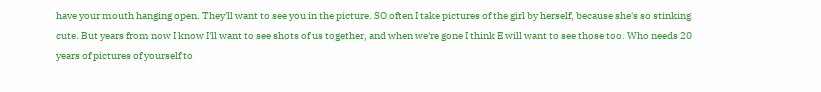have your mouth hanging open. They'll want to see you in the picture. SO often I take pictures of the girl by herself, because she's so stinking cute. But years from now I know I'll want to see shots of us together, and when we're gone I think E will want to see those too. Who needs 20 years of pictures of yourself to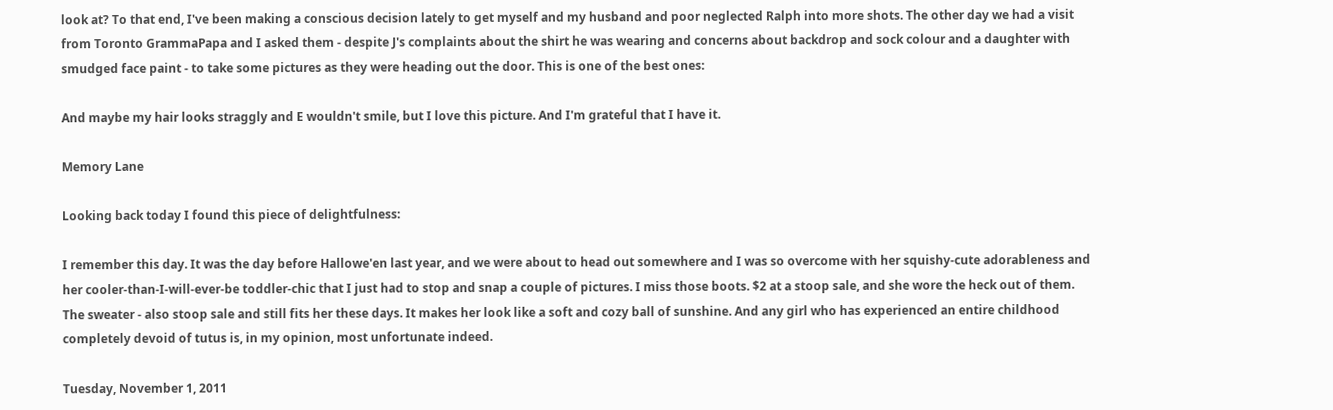look at? To that end, I've been making a conscious decision lately to get myself and my husband and poor neglected Ralph into more shots. The other day we had a visit from Toronto GrammaPapa and I asked them - despite J's complaints about the shirt he was wearing and concerns about backdrop and sock colour and a daughter with smudged face paint - to take some pictures as they were heading out the door. This is one of the best ones:

And maybe my hair looks straggly and E wouldn't smile, but I love this picture. And I'm grateful that I have it.

Memory Lane

Looking back today I found this piece of delightfulness:

I remember this day. It was the day before Hallowe'en last year, and we were about to head out somewhere and I was so overcome with her squishy-cute adorableness and her cooler-than-I-will-ever-be toddler-chic that I just had to stop and snap a couple of pictures. I miss those boots. $2 at a stoop sale, and she wore the heck out of them. The sweater - also stoop sale and still fits her these days. It makes her look like a soft and cozy ball of sunshine. And any girl who has experienced an entire childhood completely devoid of tutus is, in my opinion, most unfortunate indeed.

Tuesday, November 1, 2011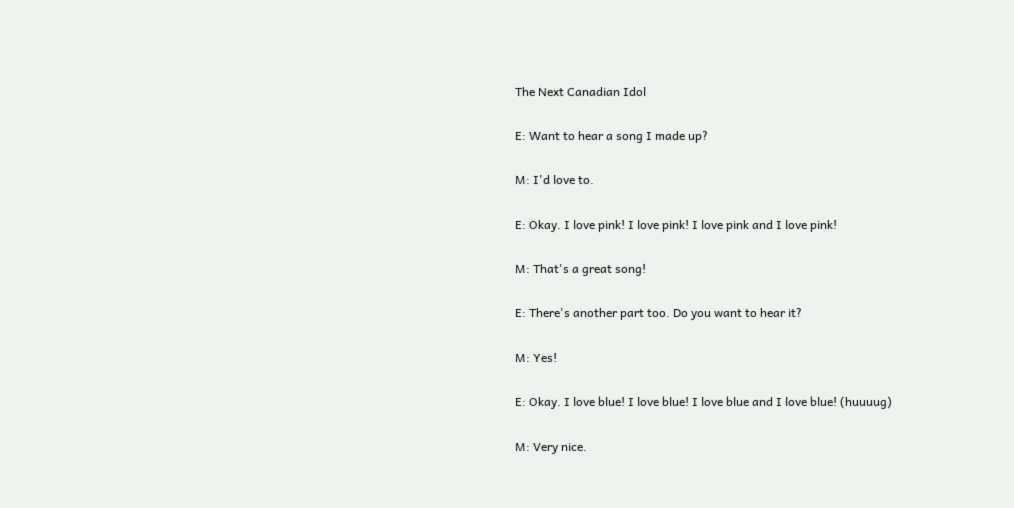The Next Canadian Idol

E: Want to hear a song I made up?

M: I'd love to.

E: Okay. I love pink! I love pink! I love pink and I love pink!

M: That's a great song!

E: There's another part too. Do you want to hear it?

M: Yes!

E: Okay. I love blue! I love blue! I love blue and I love blue! (huuuug)

M: Very nice.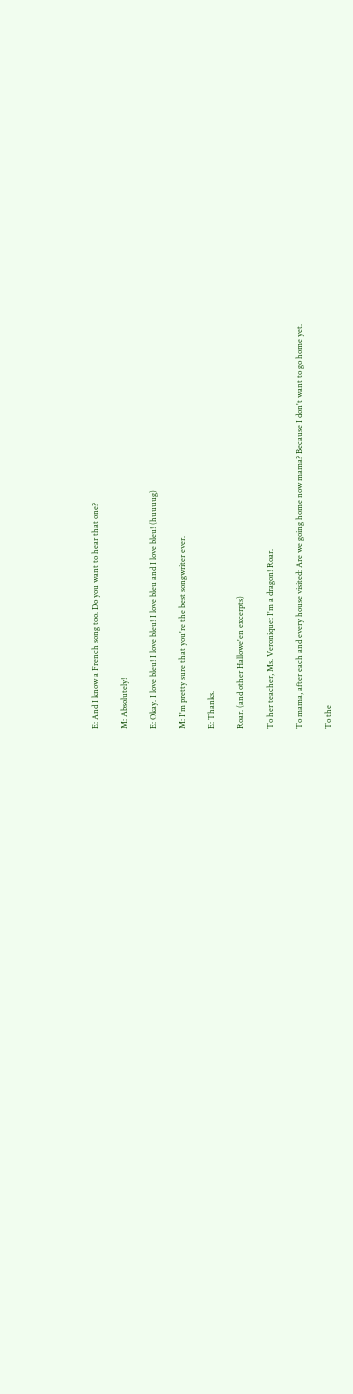E: And I know a French song too. Do you want to hear that one?

M: Absolutely!

E: Okay. I love bleu! I love bleu! I love bleu and I love bleu! (huuuug)

M: I'm pretty sure that you're the best songwriter ever.

E: Thanks.

Roar. (and other Hallowe'en excerpts)

To her teacher, Ms. Veronique: I'm a dragon! Roar.

To mama, after each and every house visited: Are we going home now mama? Because I don't want to go home yet.

To the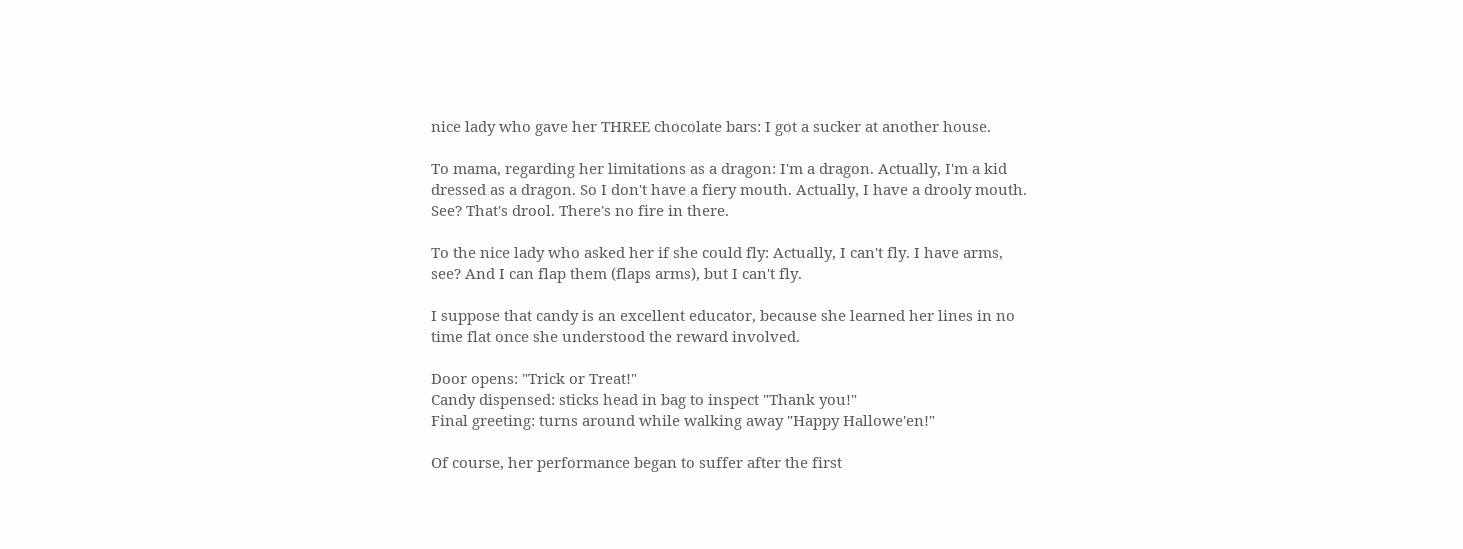nice lady who gave her THREE chocolate bars: I got a sucker at another house.

To mama, regarding her limitations as a dragon: I'm a dragon. Actually, I'm a kid dressed as a dragon. So I don't have a fiery mouth. Actually, I have a drooly mouth. See? That's drool. There's no fire in there.

To the nice lady who asked her if she could fly: Actually, I can't fly. I have arms, see? And I can flap them (flaps arms), but I can't fly.

I suppose that candy is an excellent educator, because she learned her lines in no time flat once she understood the reward involved.

Door opens: "Trick or Treat!"
Candy dispensed: sticks head in bag to inspect "Thank you!"
Final greeting: turns around while walking away "Happy Hallowe'en!"

Of course, her performance began to suffer after the first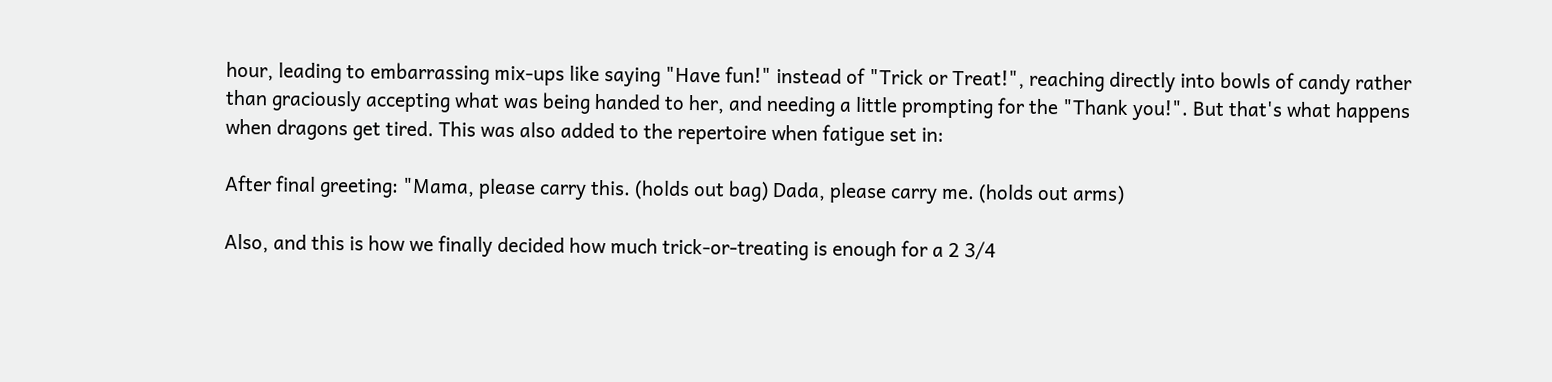hour, leading to embarrassing mix-ups like saying "Have fun!" instead of "Trick or Treat!", reaching directly into bowls of candy rather than graciously accepting what was being handed to her, and needing a little prompting for the "Thank you!". But that's what happens when dragons get tired. This was also added to the repertoire when fatigue set in:

After final greeting: "Mama, please carry this. (holds out bag) Dada, please carry me. (holds out arms)

Also, and this is how we finally decided how much trick-or-treating is enough for a 2 3/4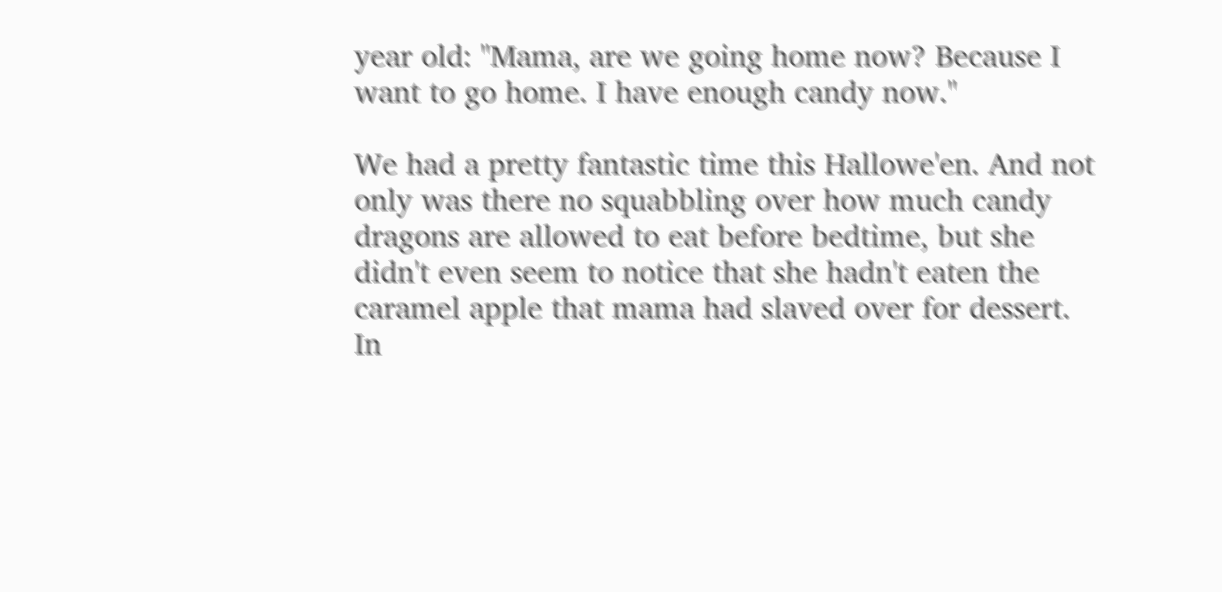year old: "Mama, are we going home now? Because I want to go home. I have enough candy now."

We had a pretty fantastic time this Hallowe'en. And not only was there no squabbling over how much candy dragons are allowed to eat before bedtime, but she didn't even seem to notice that she hadn't eaten the caramel apple that mama had slaved over for dessert. In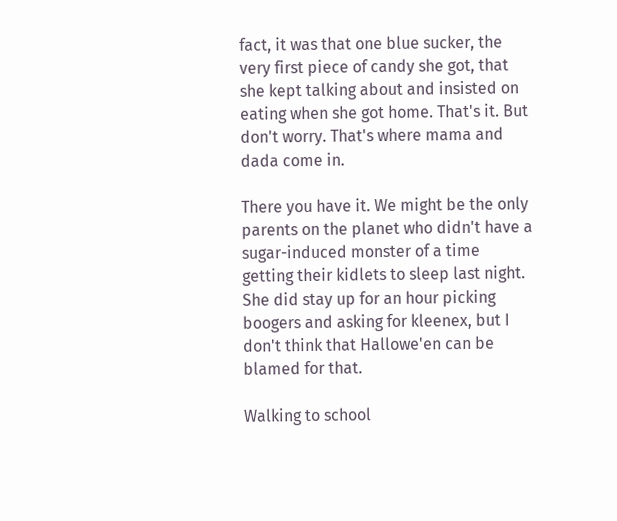fact, it was that one blue sucker, the very first piece of candy she got, that she kept talking about and insisted on eating when she got home. That's it. But don't worry. That's where mama and dada come in.

There you have it. We might be the only parents on the planet who didn't have a sugar-induced monster of a time getting their kidlets to sleep last night. She did stay up for an hour picking boogers and asking for kleenex, but I don't think that Hallowe'en can be blamed for that.

Walking to school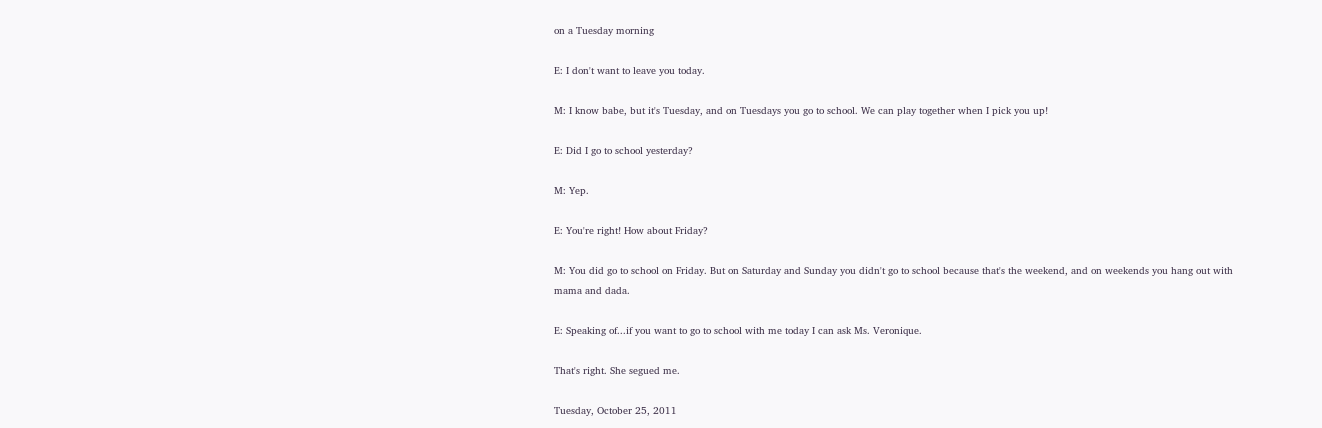on a Tuesday morning

E: I don't want to leave you today.

M: I know babe, but it's Tuesday, and on Tuesdays you go to school. We can play together when I pick you up!

E: Did I go to school yesterday?

M: Yep.

E: You're right! How about Friday?

M: You did go to school on Friday. But on Saturday and Sunday you didn't go to school because that's the weekend, and on weekends you hang out with mama and dada.

E: Speaking of...if you want to go to school with me today I can ask Ms. Veronique.

That's right. She segued me.

Tuesday, October 25, 2011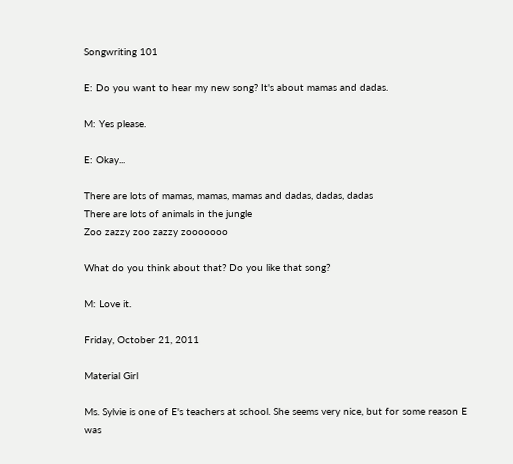Songwriting 101

E: Do you want to hear my new song? It's about mamas and dadas.

M: Yes please.

E: Okay...

There are lots of mamas, mamas, mamas and dadas, dadas, dadas
There are lots of animals in the jungle
Zoo zazzy zoo zazzy zooooooo

What do you think about that? Do you like that song?

M: Love it.

Friday, October 21, 2011

Material Girl

Ms. Sylvie is one of E's teachers at school. She seems very nice, but for some reason E was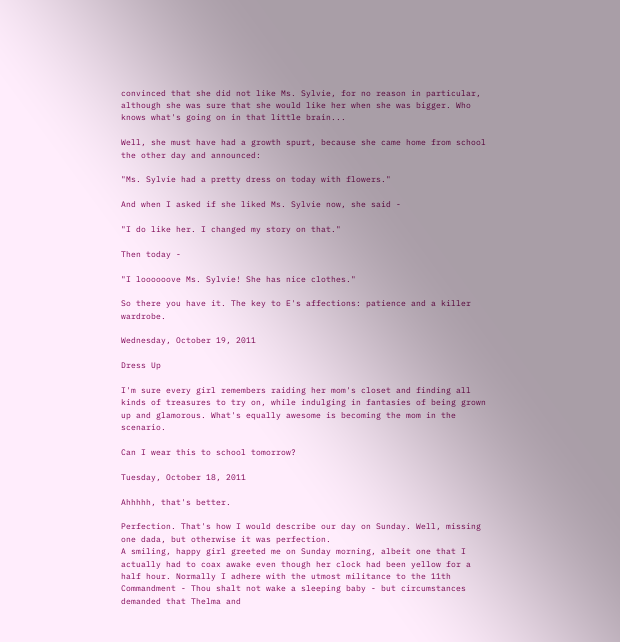convinced that she did not like Ms. Sylvie, for no reason in particular, although she was sure that she would like her when she was bigger. Who knows what's going on in that little brain...

Well, she must have had a growth spurt, because she came home from school the other day and announced:

"Ms. Sylvie had a pretty dress on today with flowers."

And when I asked if she liked Ms. Sylvie now, she said -

"I do like her. I changed my story on that."

Then today -

"I loooooove Ms. Sylvie! She has nice clothes."

So there you have it. The key to E's affections: patience and a killer wardrobe.

Wednesday, October 19, 2011

Dress Up

I'm sure every girl remembers raiding her mom's closet and finding all kinds of treasures to try on, while indulging in fantasies of being grown up and glamorous. What's equally awesome is becoming the mom in the scenario.

Can I wear this to school tomorrow?

Tuesday, October 18, 2011

Ahhhhh, that's better.

Perfection. That's how I would describe our day on Sunday. Well, missing one dada, but otherwise it was perfection.
A smiling, happy girl greeted me on Sunday morning, albeit one that I actually had to coax awake even though her clock had been yellow for a half hour. Normally I adhere with the utmost militance to the 11th Commandment - Thou shalt not wake a sleeping baby - but circumstances demanded that Thelma and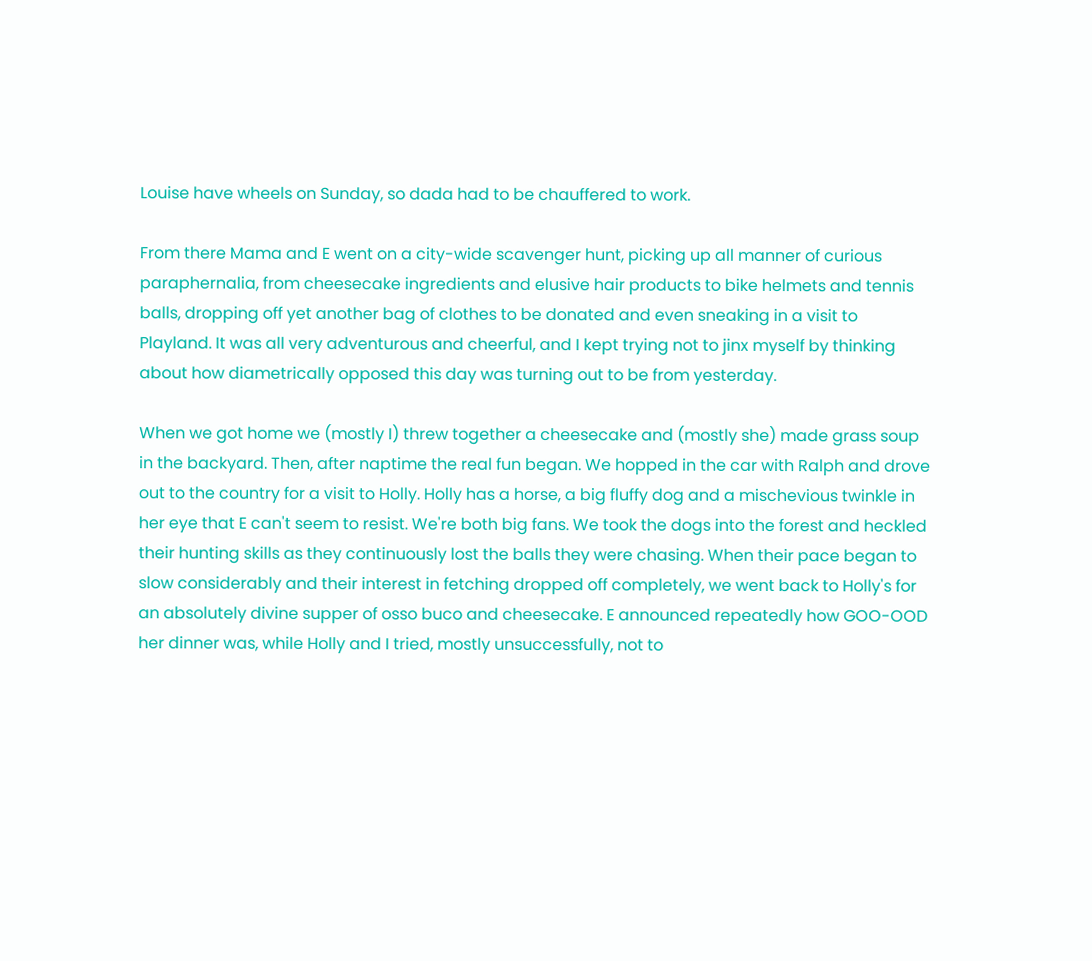Louise have wheels on Sunday, so dada had to be chauffered to work.

From there Mama and E went on a city-wide scavenger hunt, picking up all manner of curious paraphernalia, from cheesecake ingredients and elusive hair products to bike helmets and tennis balls, dropping off yet another bag of clothes to be donated and even sneaking in a visit to Playland. It was all very adventurous and cheerful, and I kept trying not to jinx myself by thinking about how diametrically opposed this day was turning out to be from yesterday.

When we got home we (mostly I) threw together a cheesecake and (mostly she) made grass soup in the backyard. Then, after naptime the real fun began. We hopped in the car with Ralph and drove out to the country for a visit to Holly. Holly has a horse, a big fluffy dog and a mischevious twinkle in her eye that E can't seem to resist. We're both big fans. We took the dogs into the forest and heckled their hunting skills as they continuously lost the balls they were chasing. When their pace began to slow considerably and their interest in fetching dropped off completely, we went back to Holly's for an absolutely divine supper of osso buco and cheesecake. E announced repeatedly how GOO-OOD her dinner was, while Holly and I tried, mostly unsuccessfully, not to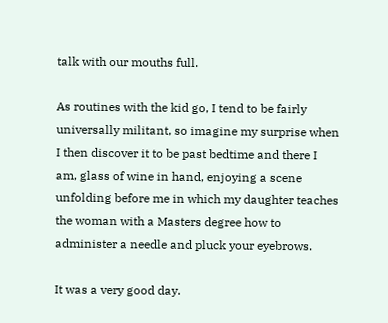talk with our mouths full.

As routines with the kid go, I tend to be fairly universally militant, so imagine my surprise when I then discover it to be past bedtime and there I am, glass of wine in hand, enjoying a scene unfolding before me in which my daughter teaches the woman with a Masters degree how to administer a needle and pluck your eyebrows.

It was a very good day.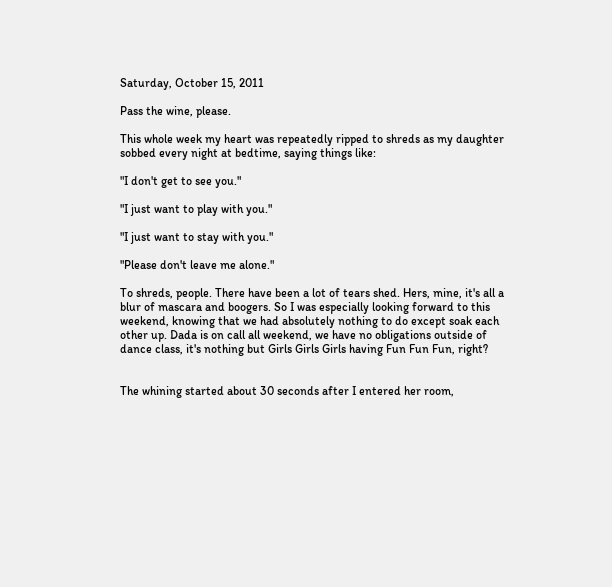Saturday, October 15, 2011

Pass the wine, please.

This whole week my heart was repeatedly ripped to shreds as my daughter sobbed every night at bedtime, saying things like:

"I don't get to see you."

"I just want to play with you."

"I just want to stay with you."

"Please don't leave me alone."

To shreds, people. There have been a lot of tears shed. Hers, mine, it's all a blur of mascara and boogers. So I was especially looking forward to this weekend, knowing that we had absolutely nothing to do except soak each other up. Dada is on call all weekend, we have no obligations outside of dance class, it's nothing but Girls Girls Girls having Fun Fun Fun, right?


The whining started about 30 seconds after I entered her room,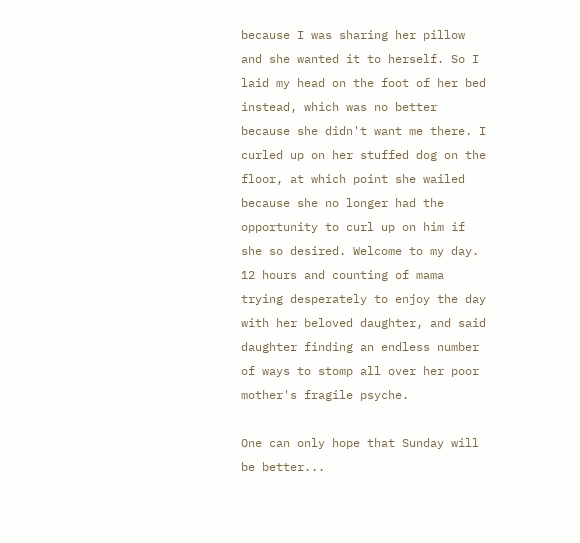because I was sharing her pillow and she wanted it to herself. So I laid my head on the foot of her bed instead, which was no better because she didn't want me there. I curled up on her stuffed dog on the floor, at which point she wailed because she no longer had the opportunity to curl up on him if she so desired. Welcome to my day. 12 hours and counting of mama trying desperately to enjoy the day with her beloved daughter, and said daughter finding an endless number of ways to stomp all over her poor mother's fragile psyche.

One can only hope that Sunday will be better...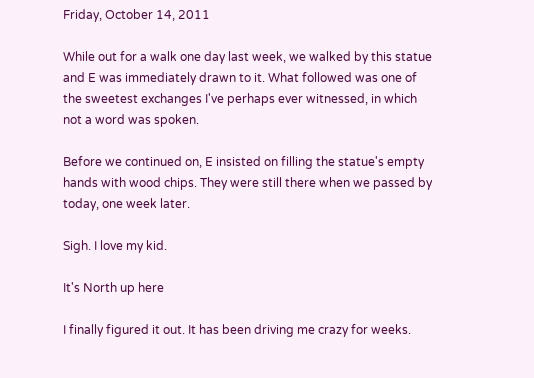Friday, October 14, 2011

While out for a walk one day last week, we walked by this statue and E was immediately drawn to it. What followed was one of the sweetest exchanges I've perhaps ever witnessed, in which not a word was spoken.

Before we continued on, E insisted on filling the statue's empty hands with wood chips. They were still there when we passed by today, one week later.

Sigh. I love my kid.

It's North up here

I finally figured it out. It has been driving me crazy for weeks.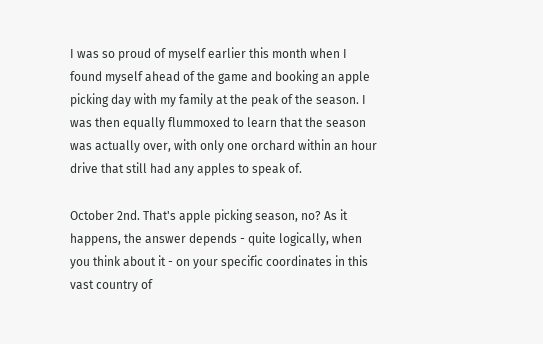I was so proud of myself earlier this month when I found myself ahead of the game and booking an apple picking day with my family at the peak of the season. I was then equally flummoxed to learn that the season was actually over, with only one orchard within an hour drive that still had any apples to speak of.

October 2nd. That's apple picking season, no? As it happens, the answer depends - quite logically, when you think about it - on your specific coordinates in this vast country of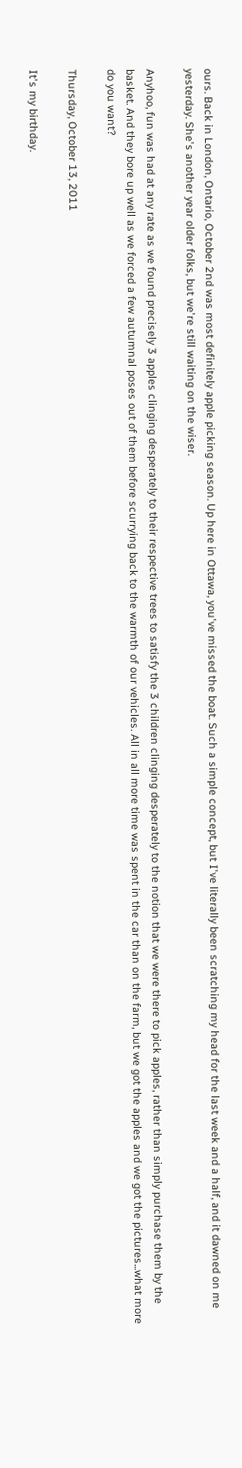ours. Back in London, Ontario, October 2nd was most definitely apple picking season. Up here in Ottawa, you've missed the boat. Such a simple concept, but I've literally been scratching my head for the last week and a half, and it dawned on me yesterday. She's another year older folks, but we're still waiting on the wiser.

Anyhoo, fun was had at any rate as we found precisely 3 apples clinging desperately to their respective trees to satisfy the 3 children clinging desperately to the notion that we were there to pick apples, rather than simply purchase them by the basket. And they bore up well as we forced a few autumnal poses out of them before scurrying back to the warmth of our vehicles. All in all more time was spent in the car than on the farm, but we got the apples and we got the pictures...what more do you want?

Thursday, October 13, 2011

It's my birthday.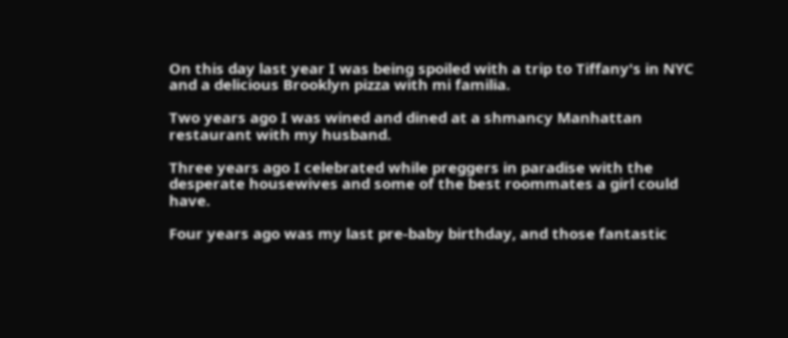On this day last year I was being spoiled with a trip to Tiffany's in NYC and a delicious Brooklyn pizza with mi familia.

Two years ago I was wined and dined at a shmancy Manhattan restaurant with my husband.

Three years ago I celebrated while preggers in paradise with the desperate housewives and some of the best roommates a girl could have.

Four years ago was my last pre-baby birthday, and those fantastic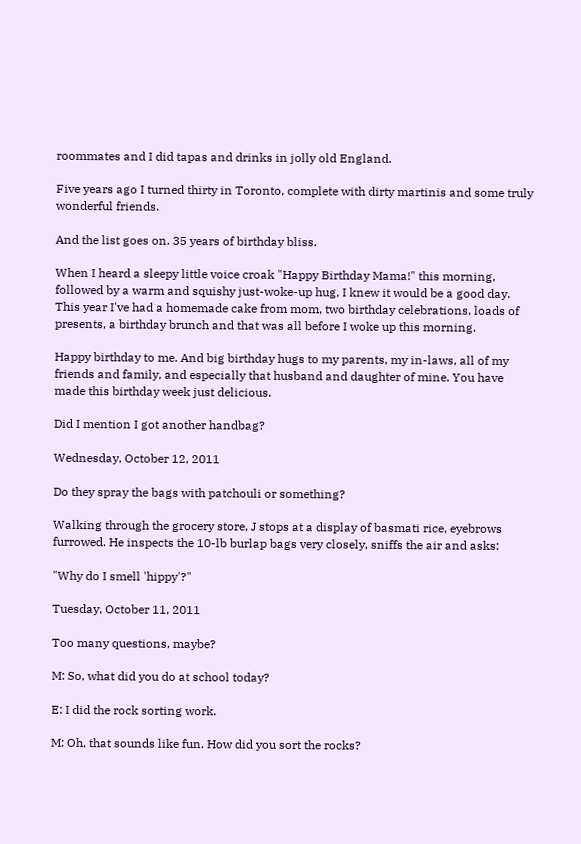roommates and I did tapas and drinks in jolly old England.

Five years ago I turned thirty in Toronto, complete with dirty martinis and some truly wonderful friends.

And the list goes on. 35 years of birthday bliss.

When I heard a sleepy little voice croak "Happy Birthday Mama!" this morning, followed by a warm and squishy just-woke-up hug, I knew it would be a good day. This year I've had a homemade cake from mom, two birthday celebrations, loads of presents, a birthday brunch and that was all before I woke up this morning.

Happy birthday to me. And big birthday hugs to my parents, my in-laws, all of my friends and family, and especially that husband and daughter of mine. You have made this birthday week just delicious.

Did I mention I got another handbag?

Wednesday, October 12, 2011

Do they spray the bags with patchouli or something?

Walking through the grocery store, J stops at a display of basmati rice, eyebrows furrowed. He inspects the 10-lb burlap bags very closely, sniffs the air and asks:

"Why do I smell 'hippy'?"

Tuesday, October 11, 2011

Too many questions, maybe?

M: So, what did you do at school today?

E: I did the rock sorting work.

M: Oh, that sounds like fun. How did you sort the rocks?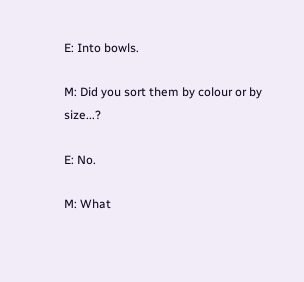E: Into bowls.

M: Did you sort them by colour or by size...?

E: No.

M: What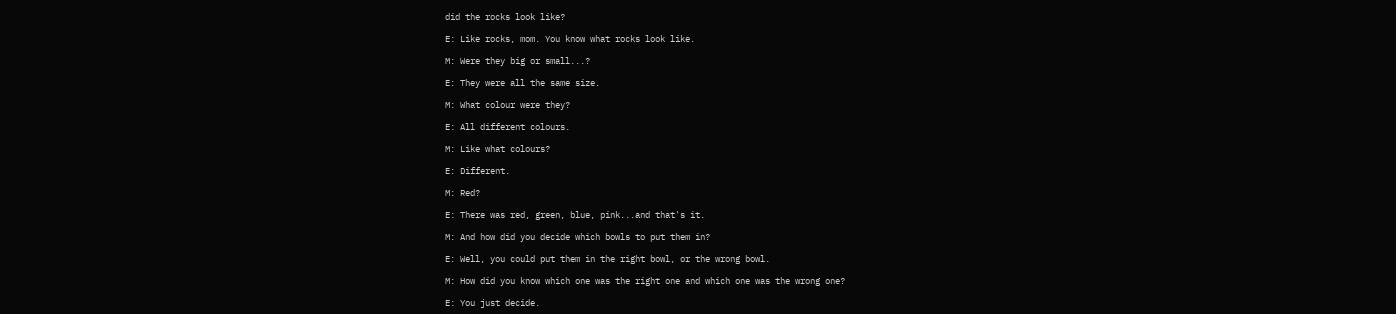did the rocks look like?

E: Like rocks, mom. You know what rocks look like.

M: Were they big or small...?

E: They were all the same size.

M: What colour were they?

E: All different colours.

M: Like what colours?

E: Different.

M: Red?

E: There was red, green, blue, pink...and that's it.

M: And how did you decide which bowls to put them in?

E: Well, you could put them in the right bowl, or the wrong bowl.

M: How did you know which one was the right one and which one was the wrong one?

E: You just decide.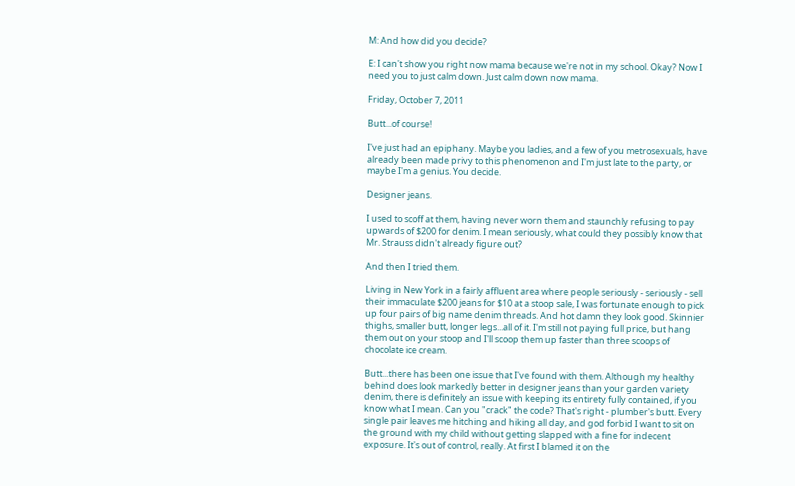M: And how did you decide?

E: I can't show you right now mama because we're not in my school. Okay? Now I need you to just calm down. Just calm down now mama.

Friday, October 7, 2011

Butt...of course!

I've just had an epiphany. Maybe you ladies, and a few of you metrosexuals, have already been made privy to this phenomenon and I'm just late to the party, or maybe I'm a genius. You decide.

Designer jeans.

I used to scoff at them, having never worn them and staunchly refusing to pay upwards of $200 for denim. I mean seriously, what could they possibly know that Mr. Strauss didn't already figure out?

And then I tried them.

Living in New York in a fairly affluent area where people seriously - seriously - sell their immaculate $200 jeans for $10 at a stoop sale, I was fortunate enough to pick up four pairs of big name denim threads. And hot damn they look good. Skinnier thighs, smaller butt, longer legs...all of it. I'm still not paying full price, but hang them out on your stoop and I'll scoop them up faster than three scoops of chocolate ice cream.

Butt...there has been one issue that I've found with them. Although my healthy behind does look markedly better in designer jeans than your garden variety denim, there is definitely an issue with keeping its entirety fully contained, if you know what I mean. Can you "crack" the code? That's right - plumber's butt. Every single pair leaves me hitching and hiking all day, and god forbid I want to sit on the ground with my child without getting slapped with a fine for indecent exposure. It's out of control, really. At first I blamed it on the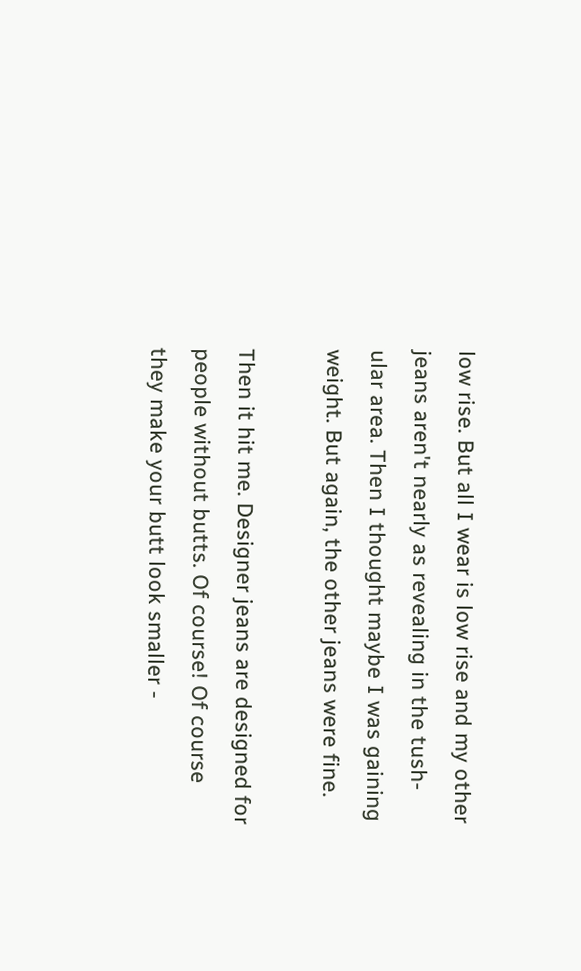low rise. But all I wear is low rise and my other jeans aren't nearly as revealing in the tush-ular area. Then I thought maybe I was gaining weight. But again, the other jeans were fine.

Then it hit me. Designer jeans are designed for people without butts. Of course! Of course they make your butt look smaller -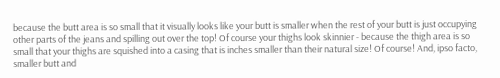because the butt area is so small that it visually looks like your butt is smaller when the rest of your butt is just occupying other parts of the jeans and spilling out over the top! Of course your thighs look skinnier - because the thigh area is so small that your thighs are squished into a casing that is inches smaller than their natural size! Of course! And, ipso facto, smaller butt and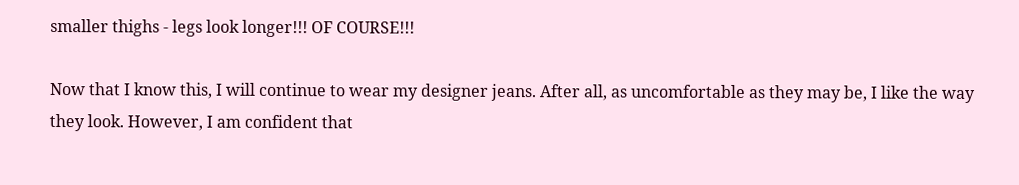smaller thighs - legs look longer!!! OF COURSE!!!

Now that I know this, I will continue to wear my designer jeans. After all, as uncomfortable as they may be, I like the way they look. However, I am confident that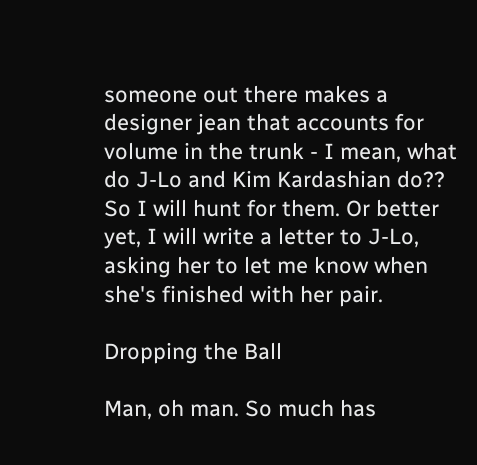someone out there makes a designer jean that accounts for volume in the trunk - I mean, what do J-Lo and Kim Kardashian do?? So I will hunt for them. Or better yet, I will write a letter to J-Lo, asking her to let me know when she's finished with her pair.

Dropping the Ball

Man, oh man. So much has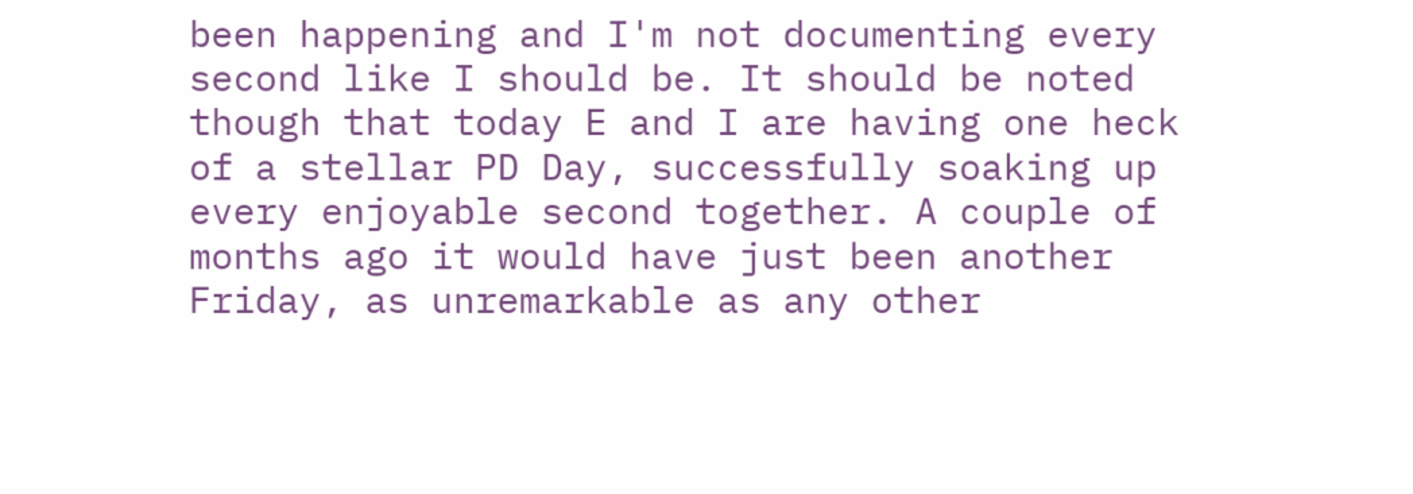been happening and I'm not documenting every second like I should be. It should be noted though that today E and I are having one heck of a stellar PD Day, successfully soaking up every enjoyable second together. A couple of months ago it would have just been another Friday, as unremarkable as any other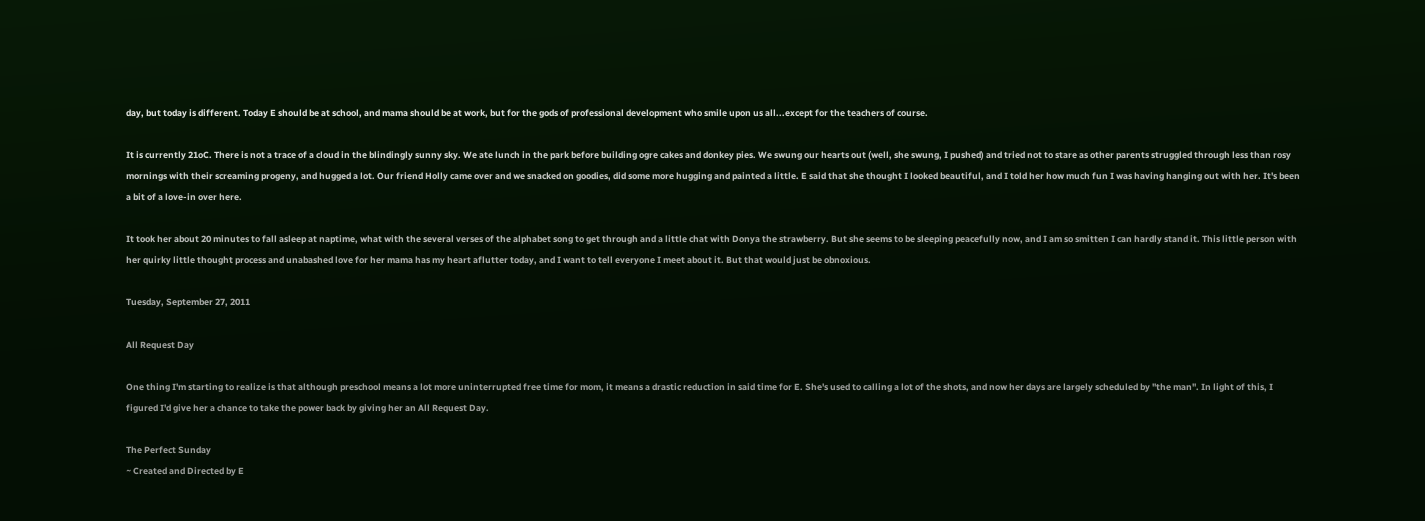day, but today is different. Today E should be at school, and mama should be at work, but for the gods of professional development who smile upon us all...except for the teachers of course.

It is currently 21oC. There is not a trace of a cloud in the blindingly sunny sky. We ate lunch in the park before building ogre cakes and donkey pies. We swung our hearts out (well, she swung, I pushed) and tried not to stare as other parents struggled through less than rosy mornings with their screaming progeny, and hugged a lot. Our friend Holly came over and we snacked on goodies, did some more hugging and painted a little. E said that she thought I looked beautiful, and I told her how much fun I was having hanging out with her. It's been a bit of a love-in over here.

It took her about 20 minutes to fall asleep at naptime, what with the several verses of the alphabet song to get through and a little chat with Donya the strawberry. But she seems to be sleeping peacefully now, and I am so smitten I can hardly stand it. This little person with her quirky little thought process and unabashed love for her mama has my heart aflutter today, and I want to tell everyone I meet about it. But that would just be obnoxious.

Tuesday, September 27, 2011

All Request Day

One thing I'm starting to realize is that although preschool means a lot more uninterrupted free time for mom, it means a drastic reduction in said time for E. She's used to calling a lot of the shots, and now her days are largely scheduled by "the man". In light of this, I figured I'd give her a chance to take the power back by giving her an All Request Day.

The Perfect Sunday
~ Created and Directed by E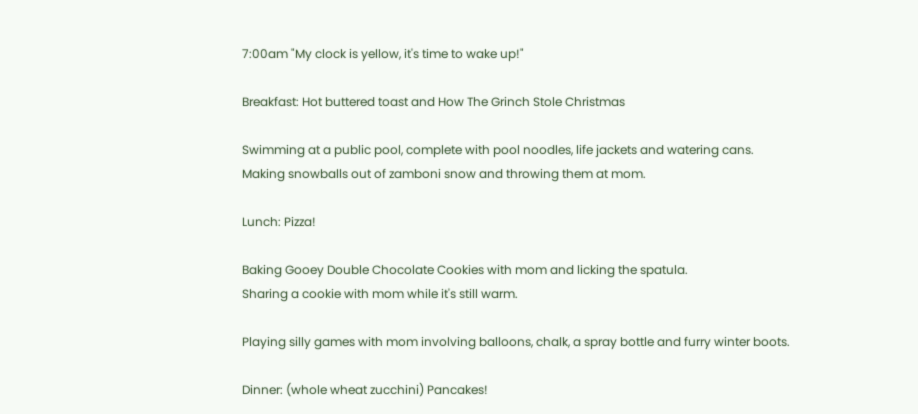7:00am "My clock is yellow, it's time to wake up!"

Breakfast: Hot buttered toast and How The Grinch Stole Christmas

Swimming at a public pool, complete with pool noodles, life jackets and watering cans.
Making snowballs out of zamboni snow and throwing them at mom.

Lunch: Pizza!

Baking Gooey Double Chocolate Cookies with mom and licking the spatula.
Sharing a cookie with mom while it's still warm.

Playing silly games with mom involving balloons, chalk, a spray bottle and furry winter boots.

Dinner: (whole wheat zucchini) Pancakes!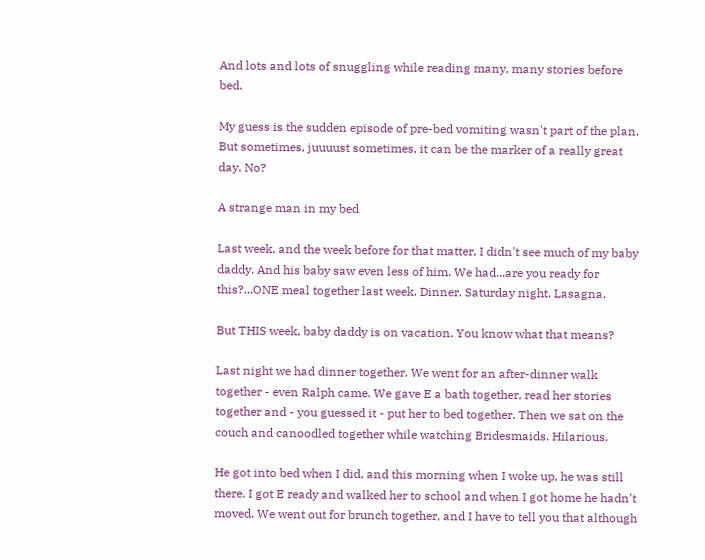And lots and lots of snuggling while reading many, many stories before bed.

My guess is the sudden episode of pre-bed vomiting wasn't part of the plan. But sometimes, juuuust sometimes, it can be the marker of a really great day. No?

A strange man in my bed

Last week, and the week before for that matter, I didn't see much of my baby daddy. And his baby saw even less of him. We had...are you ready for this?...ONE meal together last week. Dinner. Saturday night. Lasagna.

But THIS week, baby daddy is on vacation. You know what that means?

Last night we had dinner together. We went for an after-dinner walk together - even Ralph came. We gave E a bath together, read her stories together and - you guessed it - put her to bed together. Then we sat on the couch and canoodled together while watching Bridesmaids. Hilarious.

He got into bed when I did, and this morning when I woke up, he was still there. I got E ready and walked her to school and when I got home he hadn't moved. We went out for brunch together, and I have to tell you that although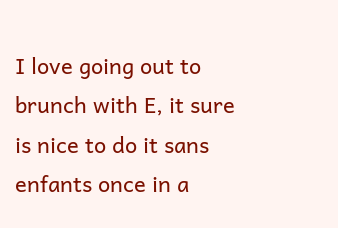I love going out to brunch with E, it sure is nice to do it sans enfants once in a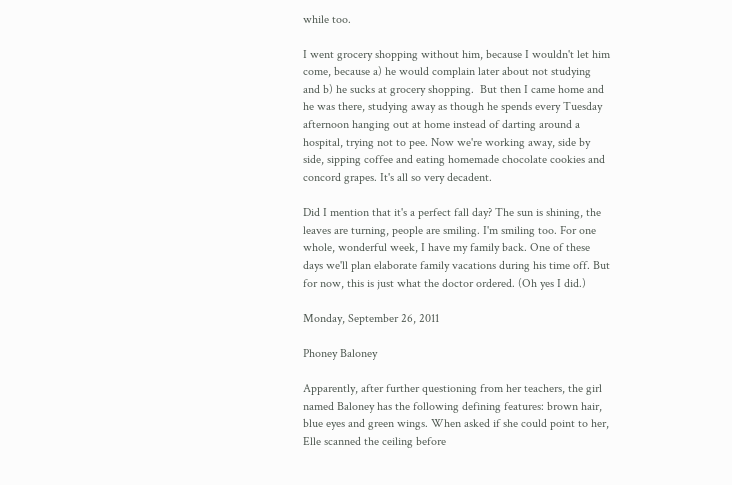while too.

I went grocery shopping without him, because I wouldn't let him come, because a) he would complain later about not studying and b) he sucks at grocery shopping.  But then I came home and he was there, studying away as though he spends every Tuesday afternoon hanging out at home instead of darting around a hospital, trying not to pee. Now we're working away, side by side, sipping coffee and eating homemade chocolate cookies and concord grapes. It's all so very decadent.

Did I mention that it's a perfect fall day? The sun is shining, the leaves are turning, people are smiling. I'm smiling too. For one whole, wonderful week, I have my family back. One of these days we'll plan elaborate family vacations during his time off. But for now, this is just what the doctor ordered. (Oh yes I did.)

Monday, September 26, 2011

Phoney Baloney

Apparently, after further questioning from her teachers, the girl named Baloney has the following defining features: brown hair, blue eyes and green wings. When asked if she could point to her, Elle scanned the ceiling before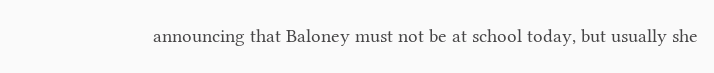announcing that Baloney must not be at school today, but usually she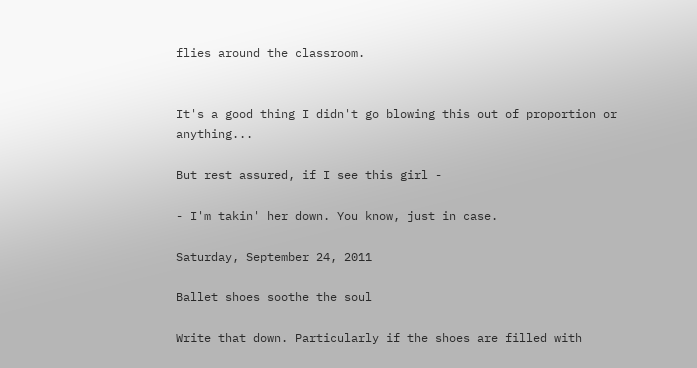flies around the classroom.


It's a good thing I didn't go blowing this out of proportion or anything...

But rest assured, if I see this girl -

- I'm takin' her down. You know, just in case.

Saturday, September 24, 2011

Ballet shoes soothe the soul

Write that down. Particularly if the shoes are filled with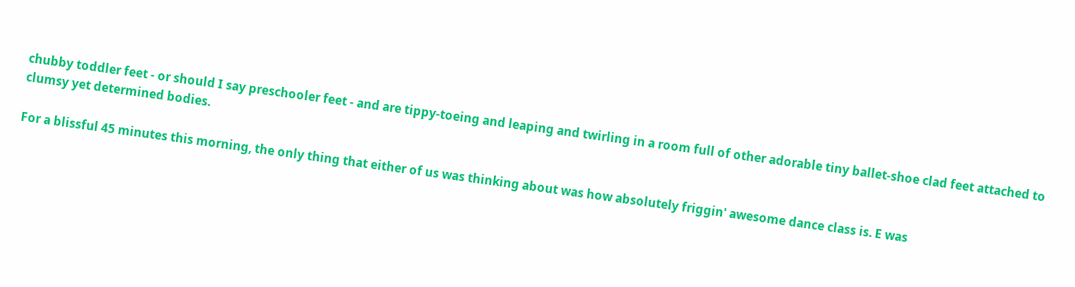chubby toddler feet - or should I say preschooler feet - and are tippy-toeing and leaping and twirling in a room full of other adorable tiny ballet-shoe clad feet attached to clumsy yet determined bodies.

For a blissful 45 minutes this morning, the only thing that either of us was thinking about was how absolutely friggin' awesome dance class is. E was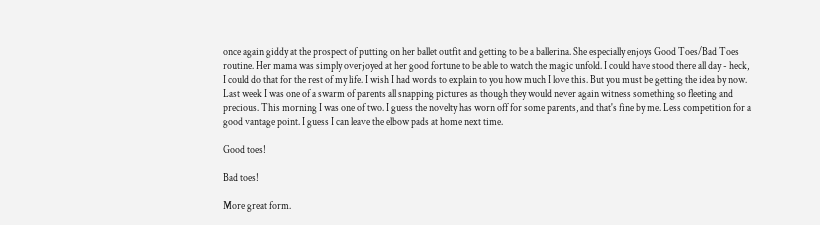once again giddy at the prospect of putting on her ballet outfit and getting to be a ballerina. She especially enjoys Good Toes/Bad Toes routine. Her mama was simply overjoyed at her good fortune to be able to watch the magic unfold. I could have stood there all day - heck, I could do that for the rest of my life. I wish I had words to explain to you how much I love this. But you must be getting the idea by now. Last week I was one of a swarm of parents all snapping pictures as though they would never again witness something so fleeting and precious. This morning I was one of two. I guess the novelty has worn off for some parents, and that's fine by me. Less competition for a good vantage point. I guess I can leave the elbow pads at home next time.

Good toes!

Bad toes!

More great form.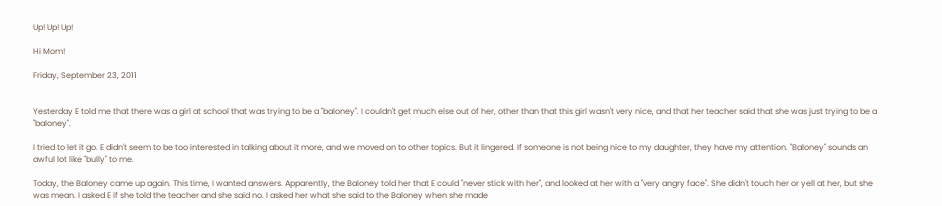Up! Up! Up!

Hi Mom!

Friday, September 23, 2011


Yesterday E told me that there was a girl at school that was trying to be a "baloney". I couldn't get much else out of her, other than that this girl wasn't very nice, and that her teacher said that she was just trying to be a "baloney".

I tried to let it go. E didn't seem to be too interested in talking about it more, and we moved on to other topics. But it lingered. If someone is not being nice to my daughter, they have my attention. "Baloney" sounds an awful lot like "bully" to me.

Today, the Baloney came up again. This time, I wanted answers. Apparently, the Baloney told her that E could "never stick with her", and looked at her with a "very angry face". She didn't touch her or yell at her, but she was mean. I asked E if she told the teacher and she said no. I asked her what she said to the Baloney when she made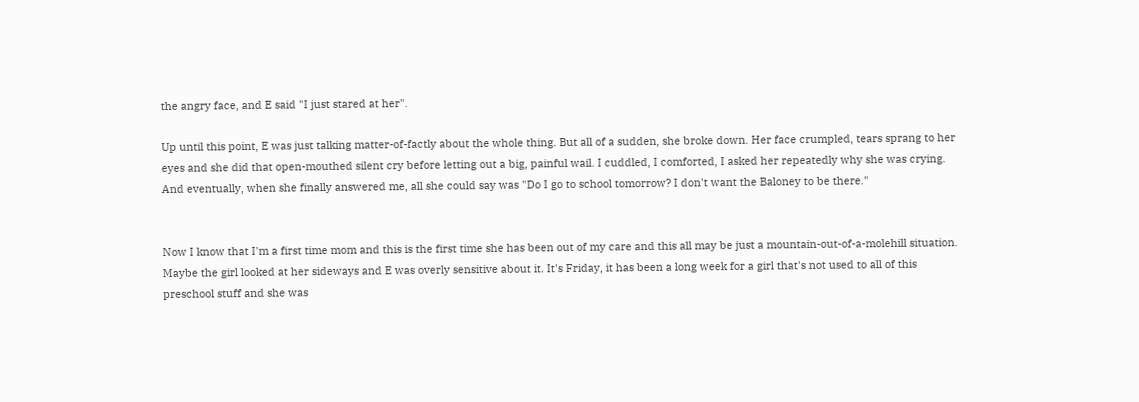the angry face, and E said "I just stared at her".

Up until this point, E was just talking matter-of-factly about the whole thing. But all of a sudden, she broke down. Her face crumpled, tears sprang to her eyes and she did that open-mouthed silent cry before letting out a big, painful wail. I cuddled, I comforted, I asked her repeatedly why she was crying. And eventually, when she finally answered me, all she could say was "Do I go to school tomorrow? I don't want the Baloney to be there."


Now I know that I'm a first time mom and this is the first time she has been out of my care and this all may be just a mountain-out-of-a-molehill situation. Maybe the girl looked at her sideways and E was overly sensitive about it. It's Friday, it has been a long week for a girl that's not used to all of this preschool stuff and she was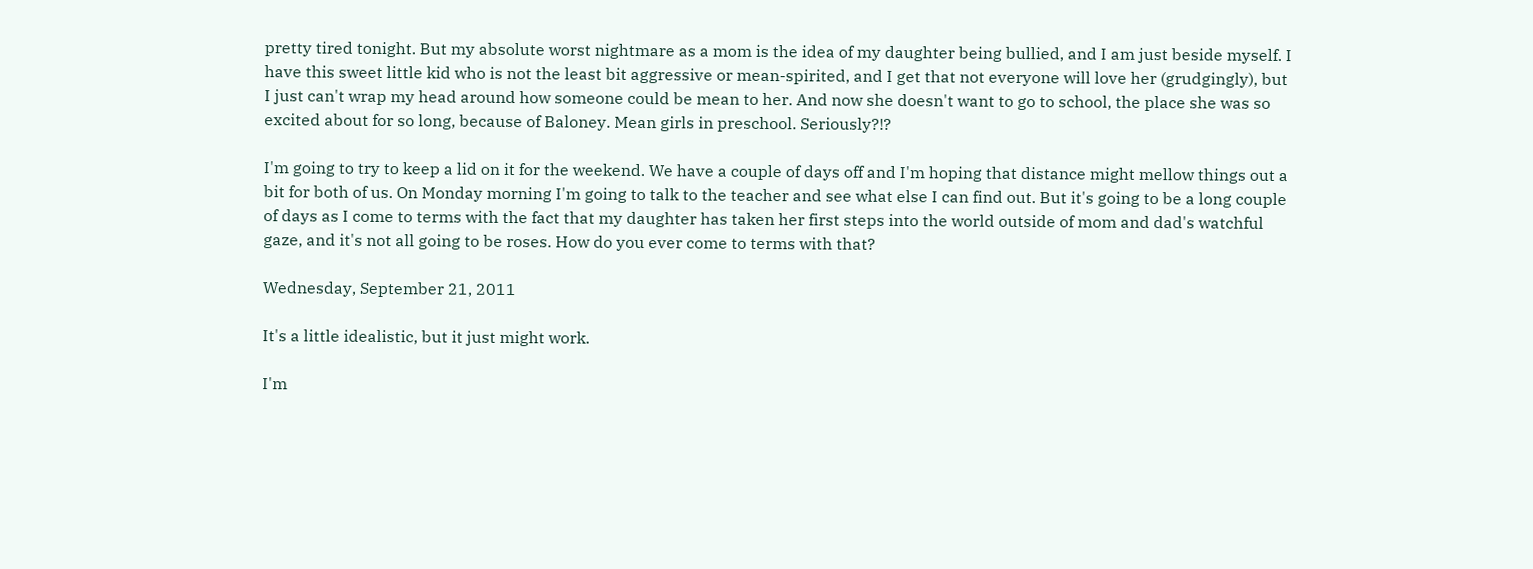pretty tired tonight. But my absolute worst nightmare as a mom is the idea of my daughter being bullied, and I am just beside myself. I have this sweet little kid who is not the least bit aggressive or mean-spirited, and I get that not everyone will love her (grudgingly), but I just can't wrap my head around how someone could be mean to her. And now she doesn't want to go to school, the place she was so excited about for so long, because of Baloney. Mean girls in preschool. Seriously?!?

I'm going to try to keep a lid on it for the weekend. We have a couple of days off and I'm hoping that distance might mellow things out a bit for both of us. On Monday morning I'm going to talk to the teacher and see what else I can find out. But it's going to be a long couple of days as I come to terms with the fact that my daughter has taken her first steps into the world outside of mom and dad's watchful gaze, and it's not all going to be roses. How do you ever come to terms with that?

Wednesday, September 21, 2011

It's a little idealistic, but it just might work.

I'm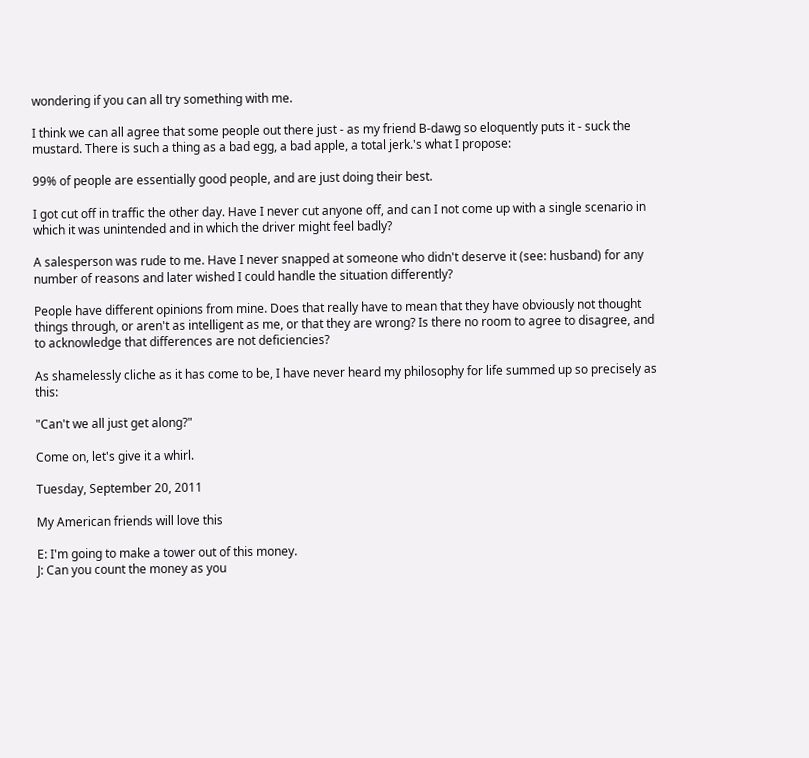wondering if you can all try something with me.

I think we can all agree that some people out there just - as my friend B-dawg so eloquently puts it - suck the mustard. There is such a thing as a bad egg, a bad apple, a total jerk.'s what I propose:

99% of people are essentially good people, and are just doing their best.

I got cut off in traffic the other day. Have I never cut anyone off, and can I not come up with a single scenario in which it was unintended and in which the driver might feel badly?

A salesperson was rude to me. Have I never snapped at someone who didn't deserve it (see: husband) for any number of reasons and later wished I could handle the situation differently?

People have different opinions from mine. Does that really have to mean that they have obviously not thought things through, or aren't as intelligent as me, or that they are wrong? Is there no room to agree to disagree, and to acknowledge that differences are not deficiencies?

As shamelessly cliche as it has come to be, I have never heard my philosophy for life summed up so precisely as this:

"Can't we all just get along?"

Come on, let's give it a whirl.

Tuesday, September 20, 2011

My American friends will love this

E: I'm going to make a tower out of this money.
J: Can you count the money as you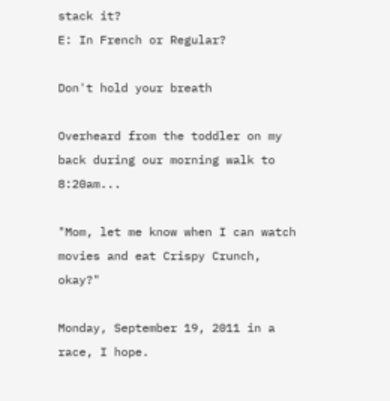stack it?
E: In French or Regular?

Don't hold your breath

Overheard from the toddler on my back during our morning walk to 8:20am...

"Mom, let me know when I can watch movies and eat Crispy Crunch, okay?"

Monday, September 19, 2011 in a race, I hope.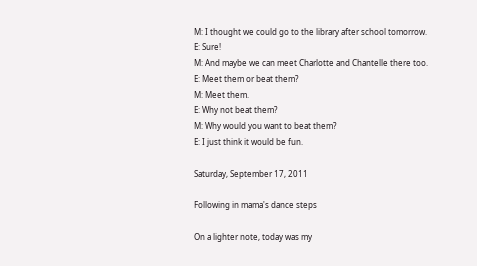M: I thought we could go to the library after school tomorrow.
E: Sure!
M: And maybe we can meet Charlotte and Chantelle there too.
E: Meet them or beat them?
M: Meet them.
E: Why not beat them?
M: Why would you want to beat them?
E: I just think it would be fun.

Saturday, September 17, 2011

Following in mama's dance steps

On a lighter note, today was my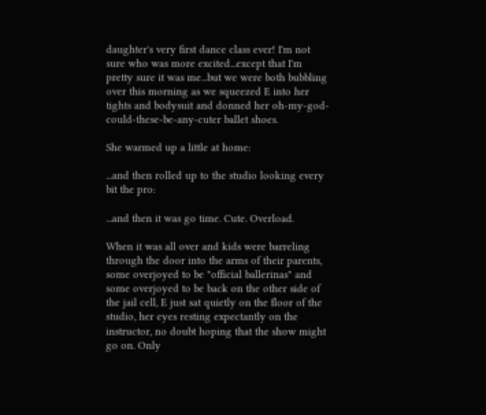daughter's very first dance class ever! I'm not sure who was more excited...except that I'm pretty sure it was me...but we were both bubbling over this morning as we squeezed E into her tights and bodysuit and donned her oh-my-god-could-these-be-any-cuter ballet shoes.

She warmed up a little at home:

...and then rolled up to the studio looking every bit the pro:

...and then it was go time. Cute. Overload.

When it was all over and kids were barreling through the door into the arms of their parents, some overjoyed to be "official ballerinas" and some overjoyed to be back on the other side of the jail cell, E just sat quietly on the floor of the studio, her eyes resting expectantly on the instructor, no doubt hoping that the show might go on. Only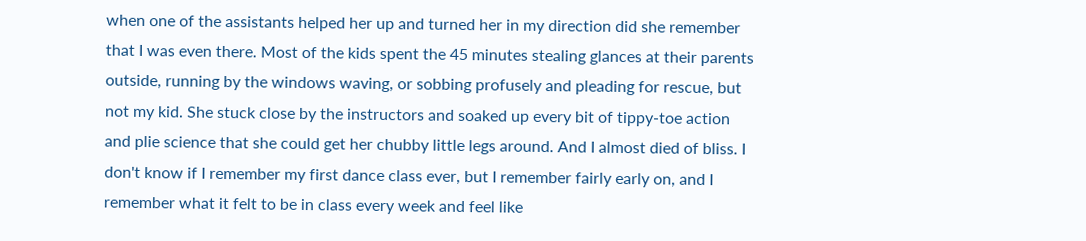when one of the assistants helped her up and turned her in my direction did she remember that I was even there. Most of the kids spent the 45 minutes stealing glances at their parents outside, running by the windows waving, or sobbing profusely and pleading for rescue, but not my kid. She stuck close by the instructors and soaked up every bit of tippy-toe action and plie science that she could get her chubby little legs around. And I almost died of bliss. I don't know if I remember my first dance class ever, but I remember fairly early on, and I remember what it felt to be in class every week and feel like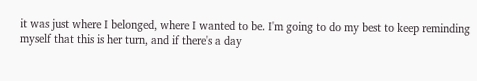it was just where I belonged, where I wanted to be. I'm going to do my best to keep reminding myself that this is her turn, and if there's a day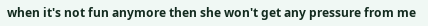when it's not fun anymore then she won't get any pressure from me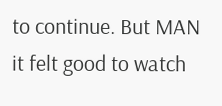to continue. But MAN it felt good to watch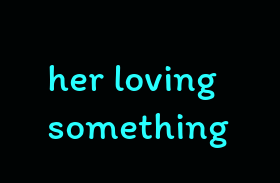her loving something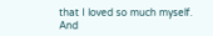that I loved so much myself. And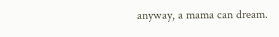anyway, a mama can dream.